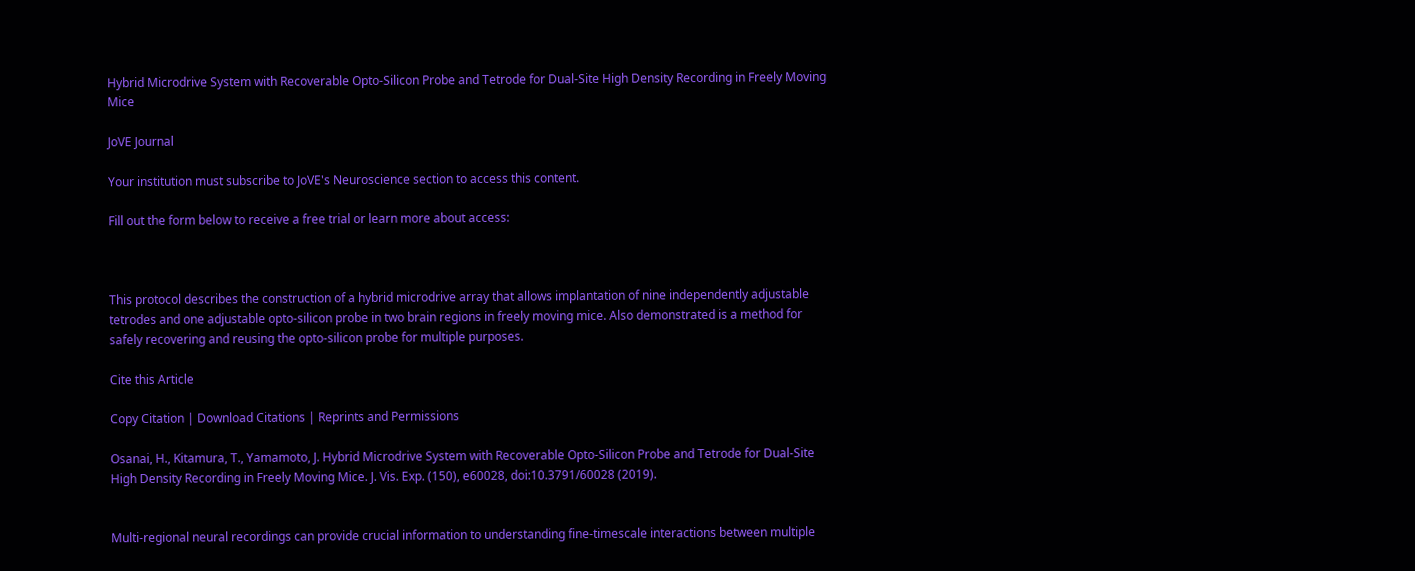Hybrid Microdrive System with Recoverable Opto-Silicon Probe and Tetrode for Dual-Site High Density Recording in Freely Moving Mice

JoVE Journal

Your institution must subscribe to JoVE's Neuroscience section to access this content.

Fill out the form below to receive a free trial or learn more about access:



This protocol describes the construction of a hybrid microdrive array that allows implantation of nine independently adjustable tetrodes and one adjustable opto-silicon probe in two brain regions in freely moving mice. Also demonstrated is a method for safely recovering and reusing the opto-silicon probe for multiple purposes.

Cite this Article

Copy Citation | Download Citations | Reprints and Permissions

Osanai, H., Kitamura, T., Yamamoto, J. Hybrid Microdrive System with Recoverable Opto-Silicon Probe and Tetrode for Dual-Site High Density Recording in Freely Moving Mice. J. Vis. Exp. (150), e60028, doi:10.3791/60028 (2019).


Multi-regional neural recordings can provide crucial information to understanding fine-timescale interactions between multiple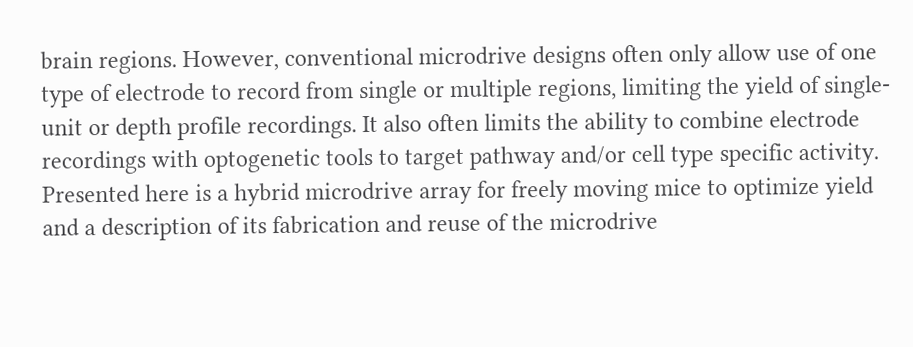brain regions. However, conventional microdrive designs often only allow use of one type of electrode to record from single or multiple regions, limiting the yield of single-unit or depth profile recordings. It also often limits the ability to combine electrode recordings with optogenetic tools to target pathway and/or cell type specific activity. Presented here is a hybrid microdrive array for freely moving mice to optimize yield and a description of its fabrication and reuse of the microdrive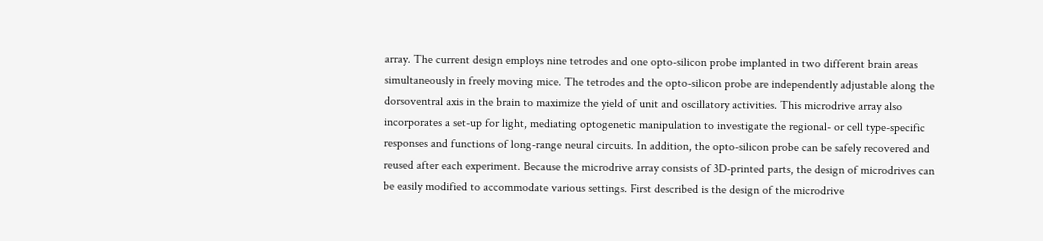array. The current design employs nine tetrodes and one opto-silicon probe implanted in two different brain areas simultaneously in freely moving mice. The tetrodes and the opto-silicon probe are independently adjustable along the dorsoventral axis in the brain to maximize the yield of unit and oscillatory activities. This microdrive array also incorporates a set-up for light, mediating optogenetic manipulation to investigate the regional- or cell type-specific responses and functions of long-range neural circuits. In addition, the opto-silicon probe can be safely recovered and reused after each experiment. Because the microdrive array consists of 3D-printed parts, the design of microdrives can be easily modified to accommodate various settings. First described is the design of the microdrive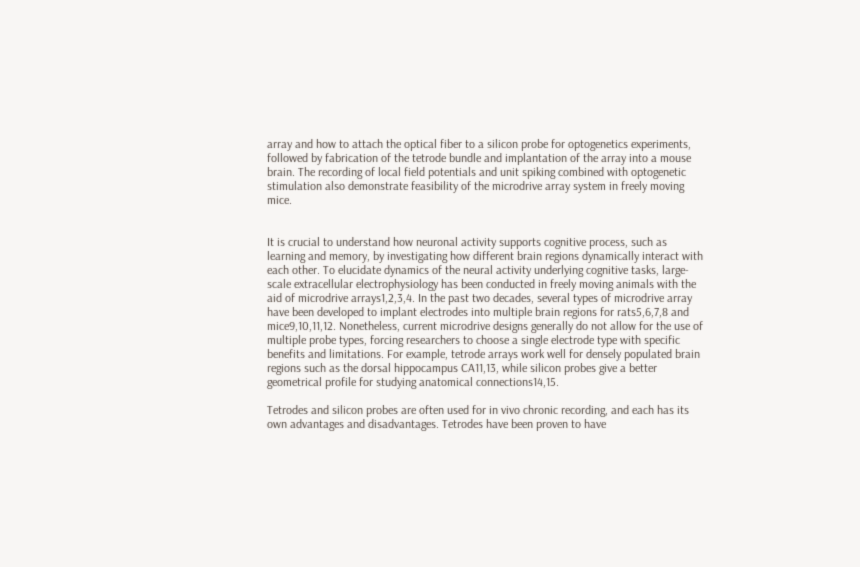array and how to attach the optical fiber to a silicon probe for optogenetics experiments, followed by fabrication of the tetrode bundle and implantation of the array into a mouse brain. The recording of local field potentials and unit spiking combined with optogenetic stimulation also demonstrate feasibility of the microdrive array system in freely moving mice.


It is crucial to understand how neuronal activity supports cognitive process, such as learning and memory, by investigating how different brain regions dynamically interact with each other. To elucidate dynamics of the neural activity underlying cognitive tasks, large-scale extracellular electrophysiology has been conducted in freely moving animals with the aid of microdrive arrays1,2,3,4. In the past two decades, several types of microdrive array have been developed to implant electrodes into multiple brain regions for rats5,6,7,8 and mice9,10,11,12. Nonetheless, current microdrive designs generally do not allow for the use of multiple probe types, forcing researchers to choose a single electrode type with specific benefits and limitations. For example, tetrode arrays work well for densely populated brain regions such as the dorsal hippocampus CA11,13, while silicon probes give a better geometrical profile for studying anatomical connections14,15.

Tetrodes and silicon probes are often used for in vivo chronic recording, and each has its own advantages and disadvantages. Tetrodes have been proven to have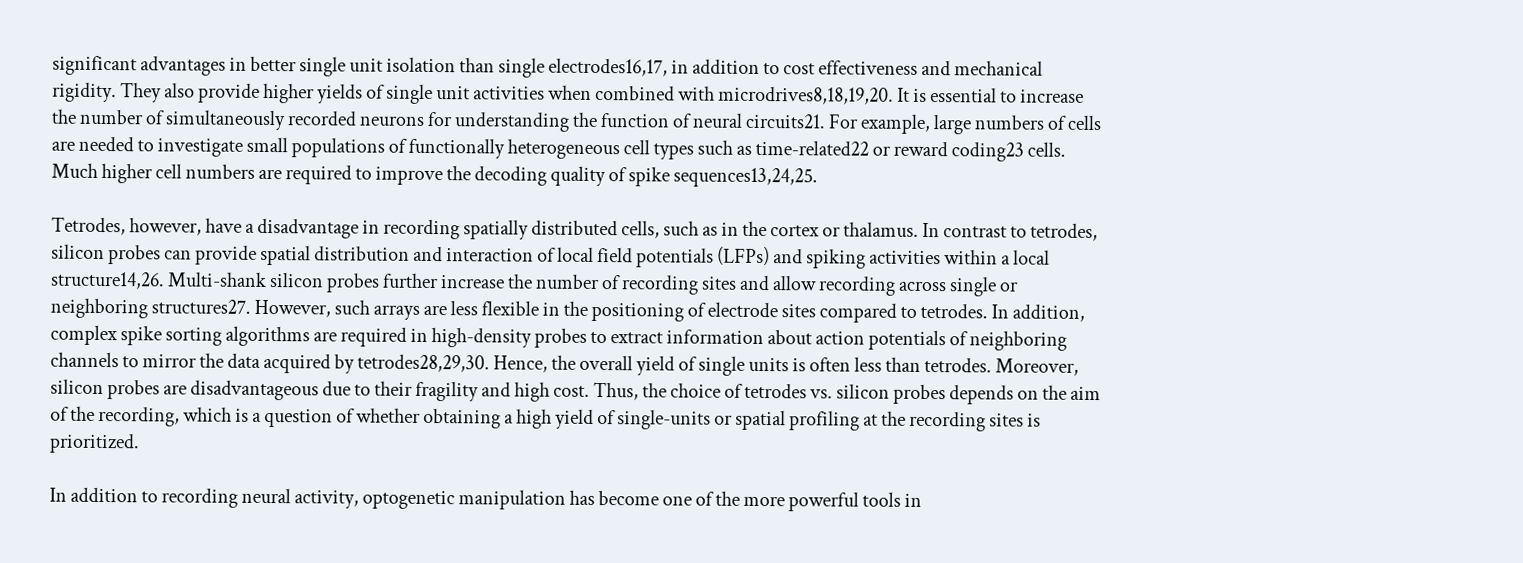significant advantages in better single unit isolation than single electrodes16,17, in addition to cost effectiveness and mechanical rigidity. They also provide higher yields of single unit activities when combined with microdrives8,18,19,20. It is essential to increase the number of simultaneously recorded neurons for understanding the function of neural circuits21. For example, large numbers of cells are needed to investigate small populations of functionally heterogeneous cell types such as time-related22 or reward coding23 cells. Much higher cell numbers are required to improve the decoding quality of spike sequences13,24,25.

Tetrodes, however, have a disadvantage in recording spatially distributed cells, such as in the cortex or thalamus. In contrast to tetrodes, silicon probes can provide spatial distribution and interaction of local field potentials (LFPs) and spiking activities within a local structure14,26. Multi-shank silicon probes further increase the number of recording sites and allow recording across single or neighboring structures27. However, such arrays are less flexible in the positioning of electrode sites compared to tetrodes. In addition, complex spike sorting algorithms are required in high-density probes to extract information about action potentials of neighboring channels to mirror the data acquired by tetrodes28,29,30. Hence, the overall yield of single units is often less than tetrodes. Moreover, silicon probes are disadvantageous due to their fragility and high cost. Thus, the choice of tetrodes vs. silicon probes depends on the aim of the recording, which is a question of whether obtaining a high yield of single-units or spatial profiling at the recording sites is prioritized.

In addition to recording neural activity, optogenetic manipulation has become one of the more powerful tools in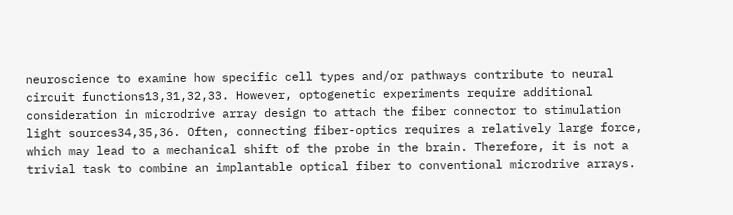neuroscience to examine how specific cell types and/or pathways contribute to neural circuit functions13,31,32,33. However, optogenetic experiments require additional consideration in microdrive array design to attach the fiber connector to stimulation light sources34,35,36. Often, connecting fiber-optics requires a relatively large force, which may lead to a mechanical shift of the probe in the brain. Therefore, it is not a trivial task to combine an implantable optical fiber to conventional microdrive arrays.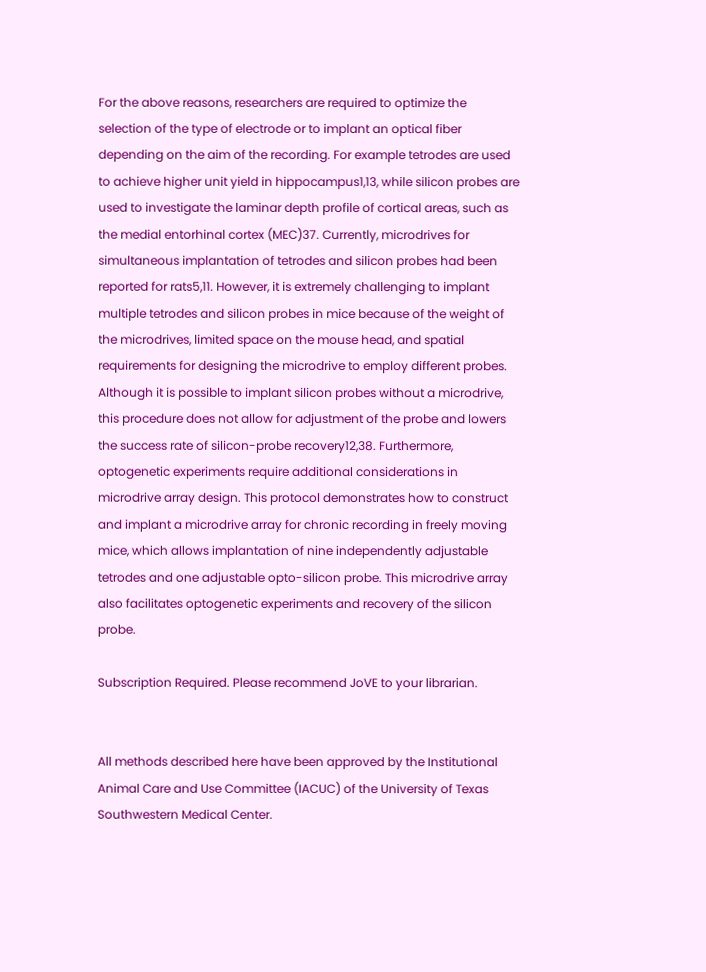For the above reasons, researchers are required to optimize the selection of the type of electrode or to implant an optical fiber depending on the aim of the recording. For example tetrodes are used to achieve higher unit yield in hippocampus1,13, while silicon probes are used to investigate the laminar depth profile of cortical areas, such as the medial entorhinal cortex (MEC)37. Currently, microdrives for simultaneous implantation of tetrodes and silicon probes had been reported for rats5,11. However, it is extremely challenging to implant multiple tetrodes and silicon probes in mice because of the weight of the microdrives, limited space on the mouse head, and spatial requirements for designing the microdrive to employ different probes. Although it is possible to implant silicon probes without a microdrive, this procedure does not allow for adjustment of the probe and lowers the success rate of silicon-probe recovery12,38. Furthermore, optogenetic experiments require additional considerations in microdrive array design. This protocol demonstrates how to construct and implant a microdrive array for chronic recording in freely moving mice, which allows implantation of nine independently adjustable tetrodes and one adjustable opto-silicon probe. This microdrive array also facilitates optogenetic experiments and recovery of the silicon probe.

Subscription Required. Please recommend JoVE to your librarian.


All methods described here have been approved by the Institutional Animal Care and Use Committee (IACUC) of the University of Texas Southwestern Medical Center.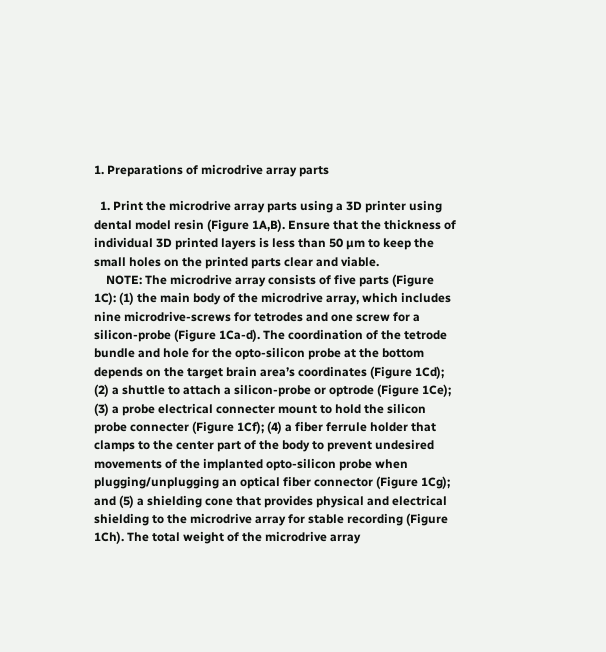1. Preparations of microdrive array parts

  1. Print the microdrive array parts using a 3D printer using dental model resin (Figure 1A,B). Ensure that the thickness of individual 3D printed layers is less than 50 µm to keep the small holes on the printed parts clear and viable.
    NOTE: The microdrive array consists of five parts (Figure 1C): (1) the main body of the microdrive array, which includes nine microdrive-screws for tetrodes and one screw for a silicon-probe (Figure 1Ca-d). The coordination of the tetrode bundle and hole for the opto-silicon probe at the bottom depends on the target brain area’s coordinates (Figure 1Cd); (2) a shuttle to attach a silicon-probe or optrode (Figure 1Ce); (3) a probe electrical connecter mount to hold the silicon probe connecter (Figure 1Cf); (4) a fiber ferrule holder that clamps to the center part of the body to prevent undesired movements of the implanted opto-silicon probe when plugging/unplugging an optical fiber connector (Figure 1Cg); and (5) a shielding cone that provides physical and electrical shielding to the microdrive array for stable recording (Figure 1Ch). The total weight of the microdrive array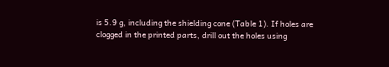is 5.9 g, including the shielding cone (Table 1). If holes are clogged in the printed parts, drill out the holes using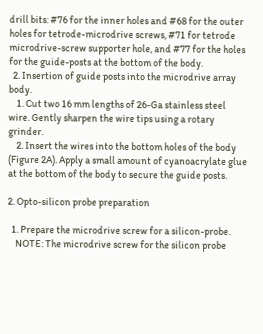drill bits: #76 for the inner holes and #68 for the outer holes for tetrode-microdrive screws, #71 for tetrode microdrive-screw supporter hole, and #77 for the holes for the guide-posts at the bottom of the body.
  2. Insertion of guide posts into the microdrive array body.
    1. Cut two 16 mm lengths of 26-Ga stainless steel wire. Gently sharpen the wire tips using a rotary grinder.
    2. Insert the wires into the bottom holes of the body (Figure 2A). Apply a small amount of cyanoacrylate glue at the bottom of the body to secure the guide posts.

2. Opto-silicon probe preparation

  1. Prepare the microdrive screw for a silicon-probe.
    NOTE: The microdrive screw for the silicon probe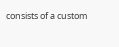consists of a custom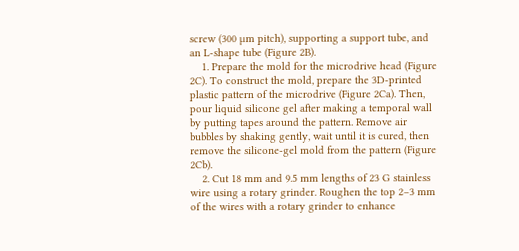screw (300 µm pitch), supporting a support tube, and an L-shape tube (Figure 2B).
    1. Prepare the mold for the microdrive head (Figure 2C). To construct the mold, prepare the 3D-printed plastic pattern of the microdrive (Figure 2Ca). Then, pour liquid silicone gel after making a temporal wall by putting tapes around the pattern. Remove air bubbles by shaking gently, wait until it is cured, then remove the silicone-gel mold from the pattern (Figure 2Cb).
    2. Cut 18 mm and 9.5 mm lengths of 23 G stainless wire using a rotary grinder. Roughen the top 2–3 mm of the wires with a rotary grinder to enhance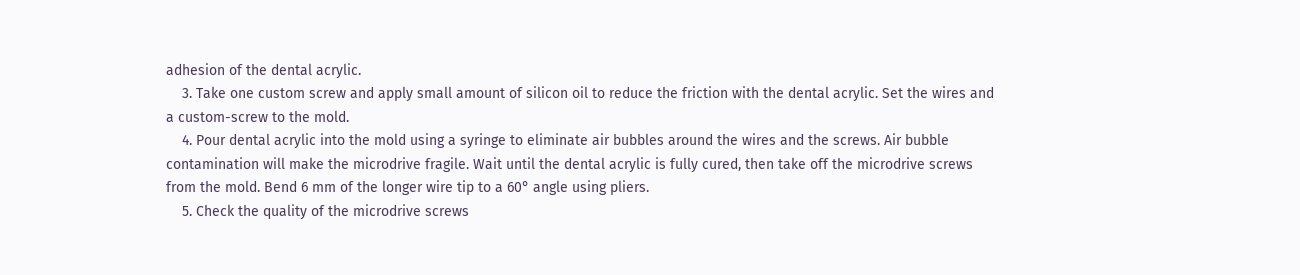adhesion of the dental acrylic.
    3. Take one custom screw and apply small amount of silicon oil to reduce the friction with the dental acrylic. Set the wires and a custom-screw to the mold.
    4. Pour dental acrylic into the mold using a syringe to eliminate air bubbles around the wires and the screws. Air bubble contamination will make the microdrive fragile. Wait until the dental acrylic is fully cured, then take off the microdrive screws from the mold. Bend 6 mm of the longer wire tip to a 60° angle using pliers.
    5. Check the quality of the microdrive screws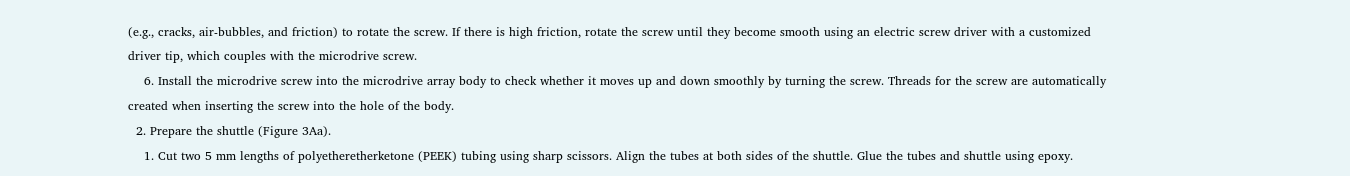(e.g., cracks, air-bubbles, and friction) to rotate the screw. If there is high friction, rotate the screw until they become smooth using an electric screw driver with a customized driver tip, which couples with the microdrive screw.
    6. Install the microdrive screw into the microdrive array body to check whether it moves up and down smoothly by turning the screw. Threads for the screw are automatically created when inserting the screw into the hole of the body.
  2. Prepare the shuttle (Figure 3Aa).
    1. Cut two 5 mm lengths of polyetheretherketone (PEEK) tubing using sharp scissors. Align the tubes at both sides of the shuttle. Glue the tubes and shuttle using epoxy.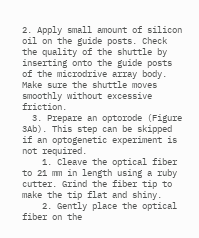2. Apply small amount of silicon oil on the guide posts. Check the quality of the shuttle by inserting onto the guide posts of the microdrive array body. Make sure the shuttle moves smoothly without excessive friction.
  3. Prepare an optorode (Figure 3Ab). This step can be skipped if an optogenetic experiment is not required.
    1. Cleave the optical fiber to 21 mm in length using a ruby cutter. Grind the fiber tip to make the tip flat and shiny.
    2. Gently place the optical fiber on the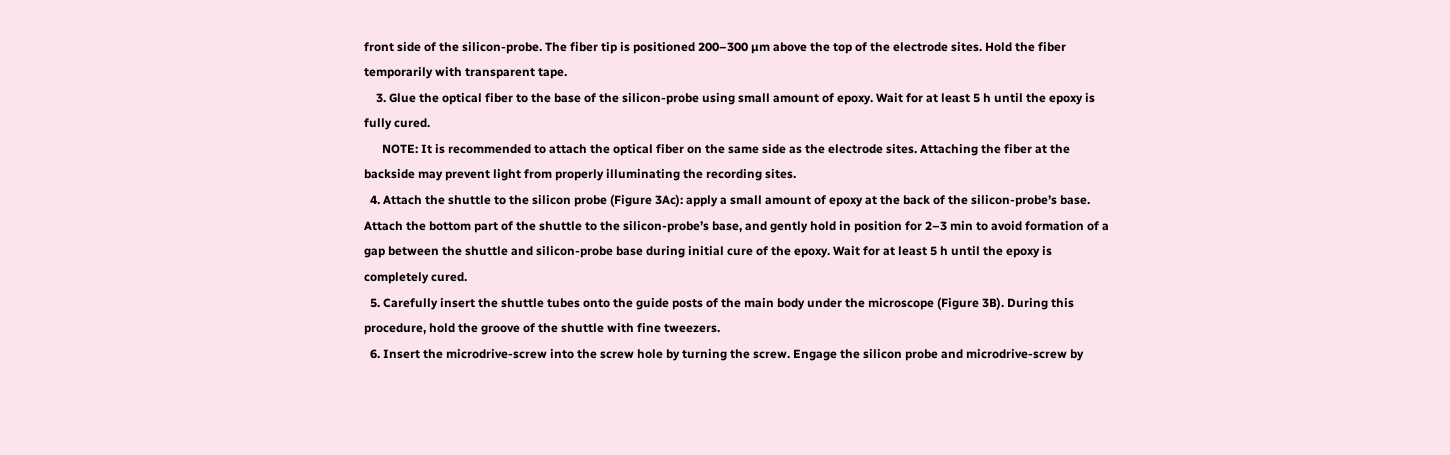front side of the silicon-probe. The fiber tip is positioned 200–300 µm above the top of the electrode sites. Hold the fiber temporarily with transparent tape.
    3. Glue the optical fiber to the base of the silicon-probe using small amount of epoxy. Wait for at least 5 h until the epoxy is fully cured.
      NOTE: It is recommended to attach the optical fiber on the same side as the electrode sites. Attaching the fiber at the backside may prevent light from properly illuminating the recording sites.
  4. Attach the shuttle to the silicon probe (Figure 3Ac): apply a small amount of epoxy at the back of the silicon-probe’s base. Attach the bottom part of the shuttle to the silicon-probe’s base, and gently hold in position for 2–3 min to avoid formation of a gap between the shuttle and silicon-probe base during initial cure of the epoxy. Wait for at least 5 h until the epoxy is completely cured.
  5. Carefully insert the shuttle tubes onto the guide posts of the main body under the microscope (Figure 3B). During this procedure, hold the groove of the shuttle with fine tweezers.
  6. Insert the microdrive-screw into the screw hole by turning the screw. Engage the silicon probe and microdrive-screw by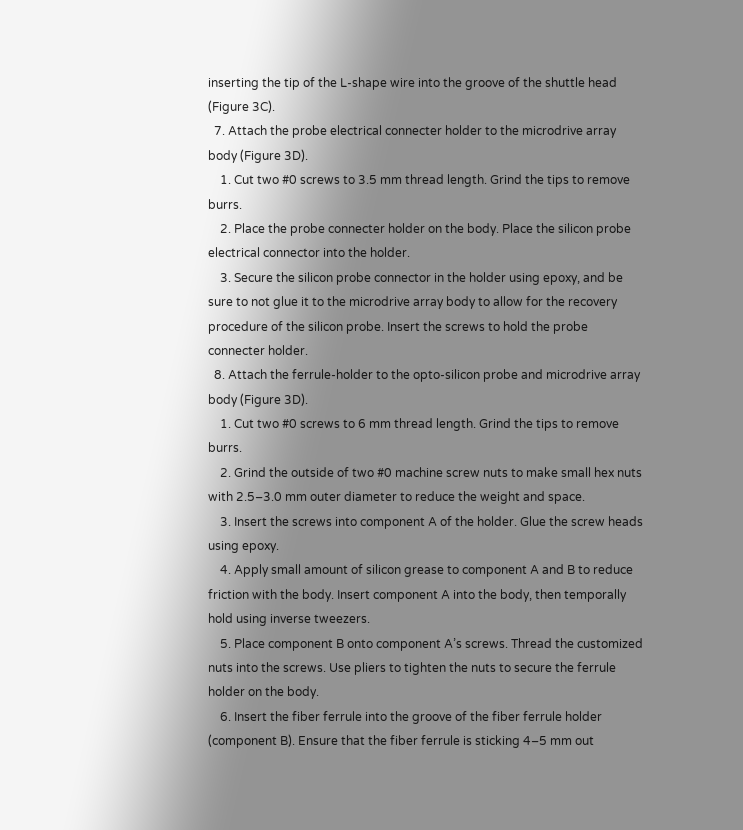inserting the tip of the L-shape wire into the groove of the shuttle head (Figure 3C).
  7. Attach the probe electrical connecter holder to the microdrive array body (Figure 3D).
    1. Cut two #0 screws to 3.5 mm thread length. Grind the tips to remove burrs.
    2. Place the probe connecter holder on the body. Place the silicon probe electrical connector into the holder.
    3. Secure the silicon probe connector in the holder using epoxy, and be sure to not glue it to the microdrive array body to allow for the recovery procedure of the silicon probe. Insert the screws to hold the probe connecter holder.
  8. Attach the ferrule-holder to the opto-silicon probe and microdrive array body (Figure 3D).
    1. Cut two #0 screws to 6 mm thread length. Grind the tips to remove burrs.
    2. Grind the outside of two #0 machine screw nuts to make small hex nuts with 2.5–3.0 mm outer diameter to reduce the weight and space.
    3. Insert the screws into component A of the holder. Glue the screw heads using epoxy.
    4. Apply small amount of silicon grease to component A and B to reduce friction with the body. Insert component A into the body, then temporally hold using inverse tweezers.
    5. Place component B onto component A’s screws. Thread the customized nuts into the screws. Use pliers to tighten the nuts to secure the ferrule holder on the body.
    6. Insert the fiber ferrule into the groove of the fiber ferrule holder (component B). Ensure that the fiber ferrule is sticking 4–5 mm out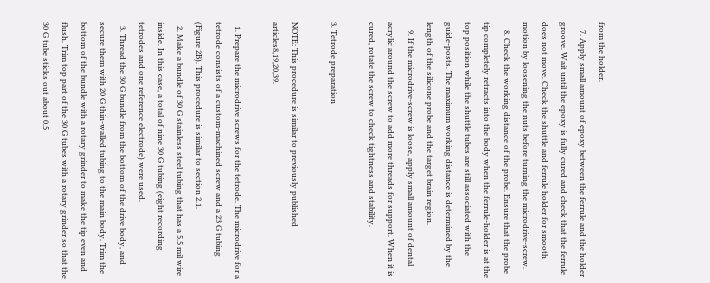from the holder.
    7. Apply small amount of epoxy between the ferrule and the holder groove. Wait until the epoxy is fully cured and check that the ferrule does not move. Check the shuttle and ferrule holder for smooth motion by loosening the nuts before turning the microdrive-screw.
    8. Check the working distance of the probe. Ensure that the probe tip completely retracts into the body when the ferrule-holder is at the top position while the shuttle tubes are still associated with the guide-posts. The maximum working distance is determined by the length of the silicone probe and the target brain region.
    9. If the microdrive-screw is loose, apply small amount of dental acrylic around the screw to add more threads for support. When it is cured, rotate the screw to check tightness and stability.

3. Tetrode preparation

NOTE: This procedure is similar to previously published articles8,19,20,39.

  1. Prepare the microdrive screws for the tetrode. The microdrive for a tetrode consists of a custom-machined screw and a 23 G tubing (Figure 2B). This procedure is similar to section 2.1.
  2. Make a bundle of 30 G stainless steel tubing that has a 5.5 mil wire inside. In this case, a total of nine 30 G tubing (eight recording tetrodes and one reference electrode) were used.
  3. Thread the 30 G bundle from the bottom of the drive body, and secure them with 20 G thin-walled tubing to the main body. Trim the bottom of the bundle with a rotary grinder to make the tip even and flush. Trim top part of the 30 G tubes with a rotary grinder so that the 30 G tube sticks out about 0.5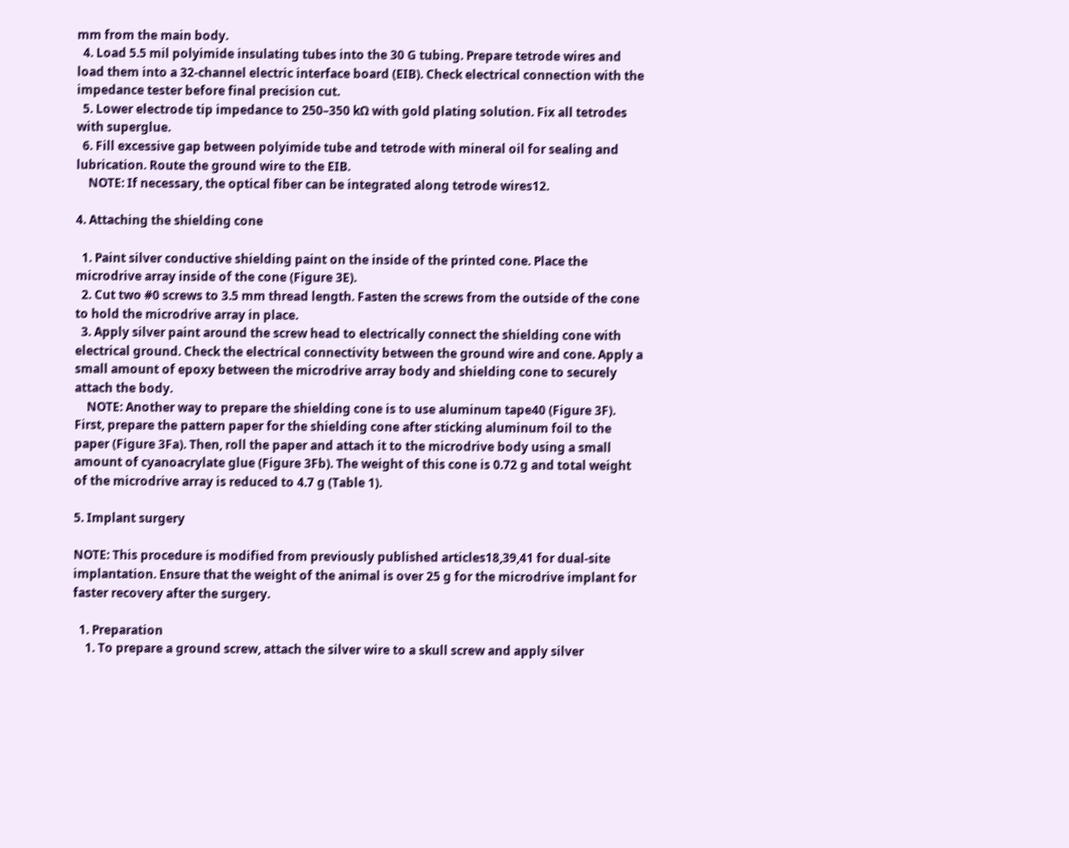mm from the main body.
  4. Load 5.5 mil polyimide insulating tubes into the 30 G tubing. Prepare tetrode wires and load them into a 32-channel electric interface board (EIB). Check electrical connection with the impedance tester before final precision cut.
  5. Lower electrode tip impedance to 250–350 kΩ with gold plating solution. Fix all tetrodes with superglue.
  6. Fill excessive gap between polyimide tube and tetrode with mineral oil for sealing and lubrication. Route the ground wire to the EIB.
    NOTE: If necessary, the optical fiber can be integrated along tetrode wires12.

4. Attaching the shielding cone

  1. Paint silver conductive shielding paint on the inside of the printed cone. Place the microdrive array inside of the cone (Figure 3E).
  2. Cut two #0 screws to 3.5 mm thread length. Fasten the screws from the outside of the cone to hold the microdrive array in place.
  3. Apply silver paint around the screw head to electrically connect the shielding cone with electrical ground. Check the electrical connectivity between the ground wire and cone. Apply a small amount of epoxy between the microdrive array body and shielding cone to securely attach the body.
    NOTE: Another way to prepare the shielding cone is to use aluminum tape40 (Figure 3F). First, prepare the pattern paper for the shielding cone after sticking aluminum foil to the paper (Figure 3Fa). Then, roll the paper and attach it to the microdrive body using a small amount of cyanoacrylate glue (Figure 3Fb). The weight of this cone is 0.72 g and total weight of the microdrive array is reduced to 4.7 g (Table 1).

5. Implant surgery

NOTE: This procedure is modified from previously published articles18,39,41 for dual-site implantation. Ensure that the weight of the animal is over 25 g for the microdrive implant for faster recovery after the surgery.

  1. Preparation
    1. To prepare a ground screw, attach the silver wire to a skull screw and apply silver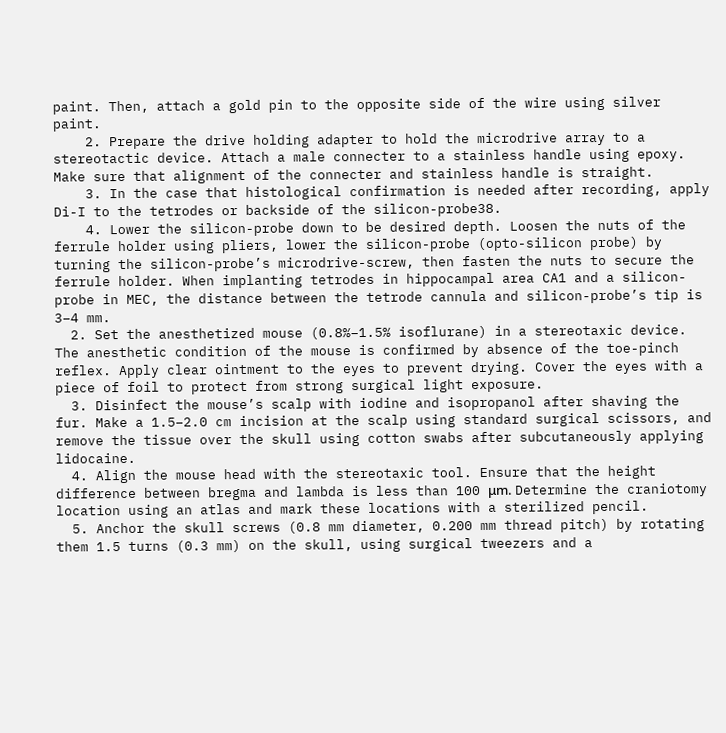paint. Then, attach a gold pin to the opposite side of the wire using silver paint.
    2. Prepare the drive holding adapter to hold the microdrive array to a stereotactic device. Attach a male connecter to a stainless handle using epoxy. Make sure that alignment of the connecter and stainless handle is straight.
    3. In the case that histological confirmation is needed after recording, apply Di-I to the tetrodes or backside of the silicon-probe38.
    4. Lower the silicon-probe down to be desired depth. Loosen the nuts of the ferrule holder using pliers, lower the silicon-probe (opto-silicon probe) by turning the silicon-probe’s microdrive-screw, then fasten the nuts to secure the ferrule holder. When implanting tetrodes in hippocampal area CA1 and a silicon-probe in MEC, the distance between the tetrode cannula and silicon-probe’s tip is 3–4 mm.
  2. Set the anesthetized mouse (0.8%–1.5% isoflurane) in a stereotaxic device. The anesthetic condition of the mouse is confirmed by absence of the toe-pinch reflex. Apply clear ointment to the eyes to prevent drying. Cover the eyes with a piece of foil to protect from strong surgical light exposure.
  3. Disinfect the mouse’s scalp with iodine and isopropanol after shaving the fur. Make a 1.5–2.0 cm incision at the scalp using standard surgical scissors, and remove the tissue over the skull using cotton swabs after subcutaneously applying lidocaine.
  4. Align the mouse head with the stereotaxic tool. Ensure that the height difference between bregma and lambda is less than 100 μm. Determine the craniotomy location using an atlas and mark these locations with a sterilized pencil.
  5. Anchor the skull screws (0.8 mm diameter, 0.200 mm thread pitch) by rotating them 1.5 turns (0.3 mm) on the skull, using surgical tweezers and a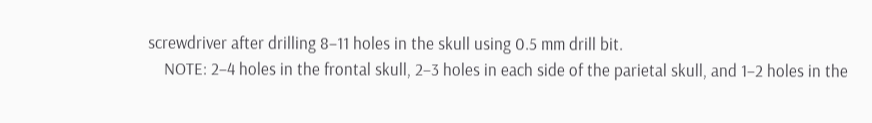screwdriver after drilling 8–11 holes in the skull using 0.5 mm drill bit.
    NOTE: 2–4 holes in the frontal skull, 2–3 holes in each side of the parietal skull, and 1–2 holes in the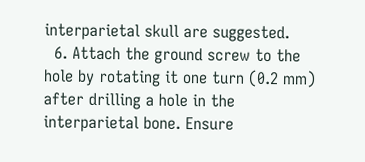interparietal skull are suggested.
  6. Attach the ground screw to the hole by rotating it one turn (0.2 mm) after drilling a hole in the interparietal bone. Ensure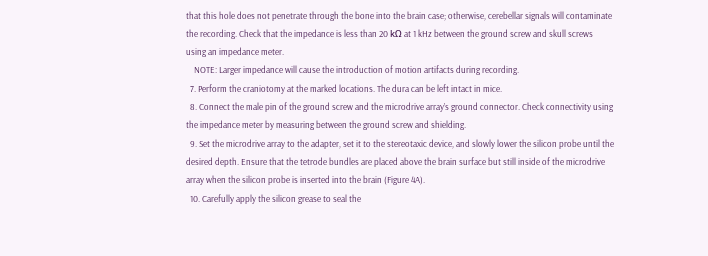that this hole does not penetrate through the bone into the brain case; otherwise, cerebellar signals will contaminate the recording. Check that the impedance is less than 20 kΩ at 1 kHz between the ground screw and skull screws using an impedance meter.
    NOTE: Larger impedance will cause the introduction of motion artifacts during recording.
  7. Perform the craniotomy at the marked locations. The dura can be left intact in mice.
  8. Connect the male pin of the ground screw and the microdrive array’s ground connector. Check connectivity using the impedance meter by measuring between the ground screw and shielding.
  9. Set the microdrive array to the adapter, set it to the stereotaxic device, and slowly lower the silicon probe until the desired depth. Ensure that the tetrode bundles are placed above the brain surface but still inside of the microdrive array when the silicon probe is inserted into the brain (Figure 4A).
  10. Carefully apply the silicon grease to seal the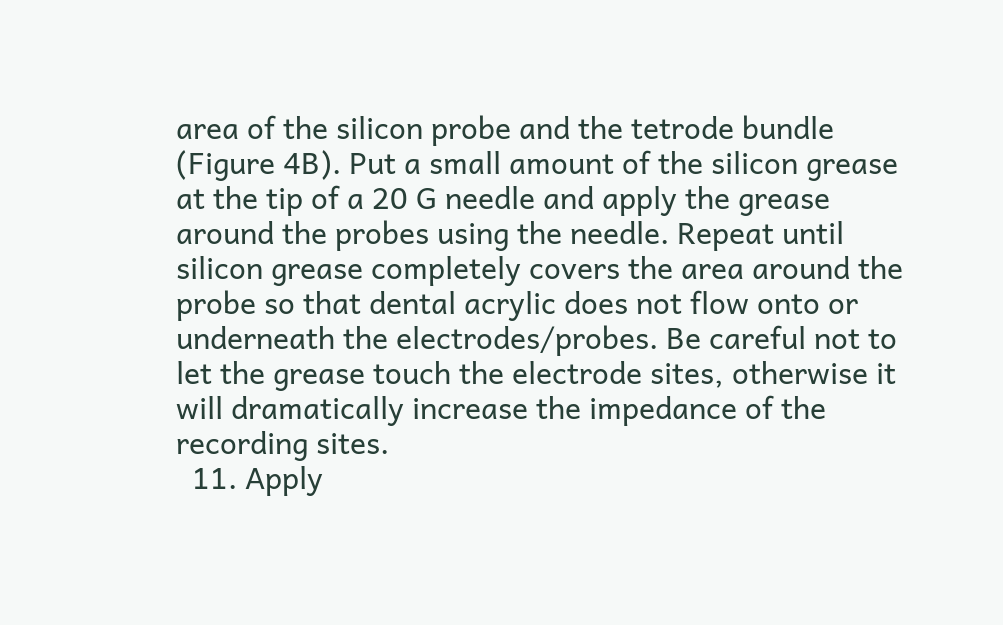area of the silicon probe and the tetrode bundle (Figure 4B). Put a small amount of the silicon grease at the tip of a 20 G needle and apply the grease around the probes using the needle. Repeat until silicon grease completely covers the area around the probe so that dental acrylic does not flow onto or underneath the electrodes/probes. Be careful not to let the grease touch the electrode sites, otherwise it will dramatically increase the impedance of the recording sites.
  11. Apply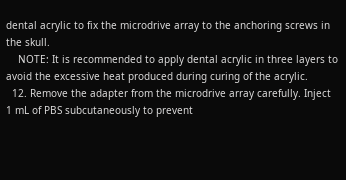dental acrylic to fix the microdrive array to the anchoring screws in the skull.
    NOTE: It is recommended to apply dental acrylic in three layers to avoid the excessive heat produced during curing of the acrylic.
  12. Remove the adapter from the microdrive array carefully. Inject 1 mL of PBS subcutaneously to prevent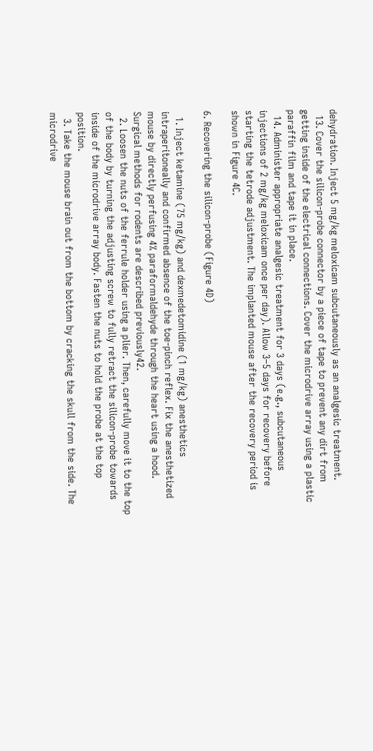dehydration. Inject 5 mg/kg meloxicam subcutaneously as an analgesic treatment.
  13. Cover the silicon-probe connector by a piece of tape to prevent any dirt from getting inside of the electrical connections. Cover the microdrive array using a plastic paraffin film and tape it in place.
  14. Administer appropriate analgesic treatment for 3 days (e.g., subcutaneous injections of 2 mg/kg meloxicam once per day). Allow 3–5 days for recovery before starting the tetrode adjustment. The implanted mouse after the recovery period is shown in Figure 4C.

6. Recovering the silicon-probe (Figure 4D)

  1. Inject ketamine (75 mg/kg) and dexmedetomidine (1 mg/kg) anesthetics intraperitoneally and confirmed absence of the toe-pinch reflex. Fix the anesthetized mouse by directly perfusing 4% paraformaldehyde through the heart using a hood. Surgical methods for rodents are described previously42.
  2. Loosen the nuts of the ferrule holder using a plier. Then, carefully move it to the top of the body by turning the adjusting screw to fully retract the silicon-probe towards inside of the microdrive array body. Fasten the nuts to hold the probe at the top position.
  3. Take the mouse brain out from the bottom by cracking the skull from the side. The microdrive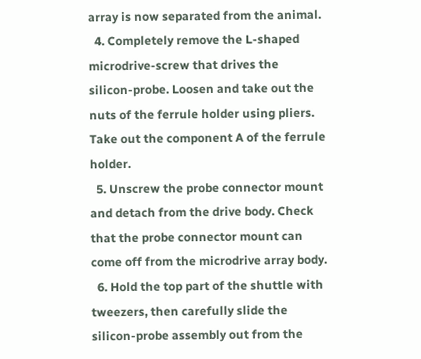array is now separated from the animal.
  4. Completely remove the L-shaped microdrive-screw that drives the silicon-probe. Loosen and take out the nuts of the ferrule holder using pliers. Take out the component A of the ferrule holder.
  5. Unscrew the probe connector mount and detach from the drive body. Check that the probe connector mount can come off from the microdrive array body.
  6. Hold the top part of the shuttle with tweezers, then carefully slide the silicon-probe assembly out from the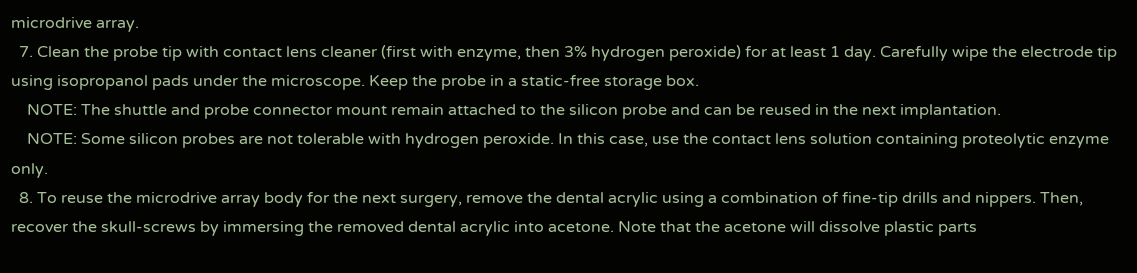microdrive array.
  7. Clean the probe tip with contact lens cleaner (first with enzyme, then 3% hydrogen peroxide) for at least 1 day. Carefully wipe the electrode tip using isopropanol pads under the microscope. Keep the probe in a static-free storage box.
    NOTE: The shuttle and probe connector mount remain attached to the silicon probe and can be reused in the next implantation.
    NOTE: Some silicon probes are not tolerable with hydrogen peroxide. In this case, use the contact lens solution containing proteolytic enzyme only.
  8. To reuse the microdrive array body for the next surgery, remove the dental acrylic using a combination of fine-tip drills and nippers. Then, recover the skull-screws by immersing the removed dental acrylic into acetone. Note that the acetone will dissolve plastic parts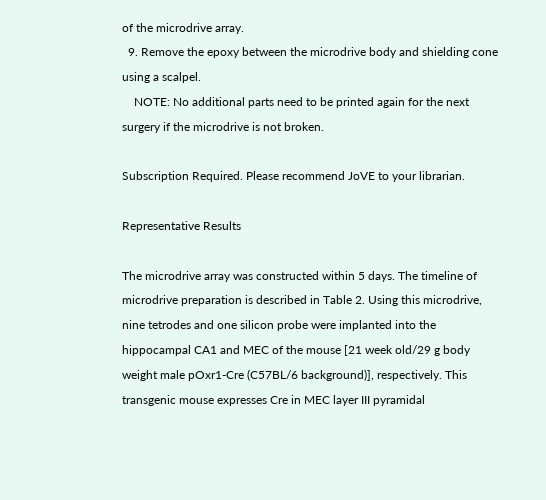of the microdrive array.
  9. Remove the epoxy between the microdrive body and shielding cone using a scalpel.
    NOTE: No additional parts need to be printed again for the next surgery if the microdrive is not broken.

Subscription Required. Please recommend JoVE to your librarian.

Representative Results

The microdrive array was constructed within 5 days. The timeline of microdrive preparation is described in Table 2. Using this microdrive, nine tetrodes and one silicon probe were implanted into the hippocampal CA1 and MEC of the mouse [21 week old/29 g body weight male pOxr1-Cre (C57BL/6 background)], respectively. This transgenic mouse expresses Cre in MEC layer III pyramidal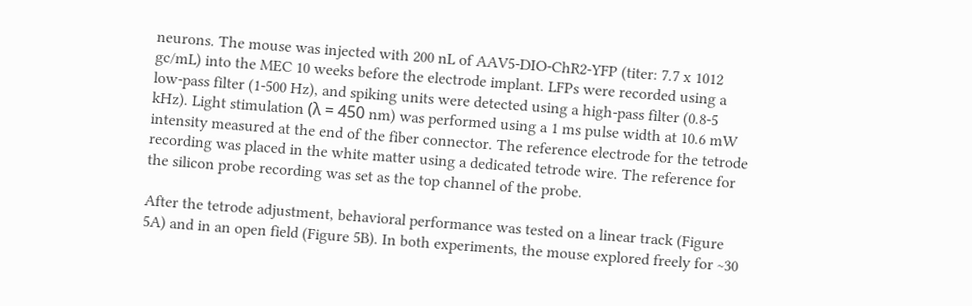neurons. The mouse was injected with 200 nL of AAV5-DIO-ChR2-YFP (titer: 7.7 x 1012 gc/mL) into the MEC 10 weeks before the electrode implant. LFPs were recorded using a low-pass filter (1-500 Hz), and spiking units were detected using a high-pass filter (0.8-5 kHz). Light stimulation (λ = 450 nm) was performed using a 1 ms pulse width at 10.6 mW intensity measured at the end of the fiber connector. The reference electrode for the tetrode recording was placed in the white matter using a dedicated tetrode wire. The reference for the silicon probe recording was set as the top channel of the probe.

After the tetrode adjustment, behavioral performance was tested on a linear track (Figure 5A) and in an open field (Figure 5B). In both experiments, the mouse explored freely for ~30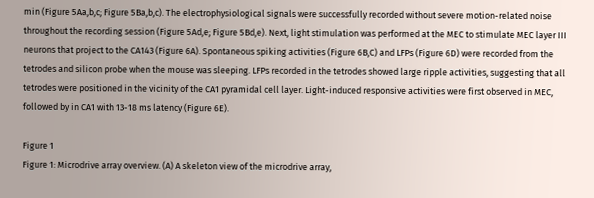min (Figure 5Aa,b,c; Figure 5Ba,b,c). The electrophysiological signals were successfully recorded without severe motion-related noise throughout the recording session (Figure 5Ad,e; Figure 5Bd,e). Next, light stimulation was performed at the MEC to stimulate MEC layer III neurons that project to the CA143 (Figure 6A). Spontaneous spiking activities (Figure 6B,C) and LFPs (Figure 6D) were recorded from the tetrodes and silicon probe when the mouse was sleeping. LFPs recorded in the tetrodes showed large ripple activities, suggesting that all tetrodes were positioned in the vicinity of the CA1 pyramidal cell layer. Light-induced responsive activities were first observed in MEC, followed by in CA1 with 13-18 ms latency (Figure 6E).

Figure 1
Figure 1: Microdrive array overview. (A) A skeleton view of the microdrive array,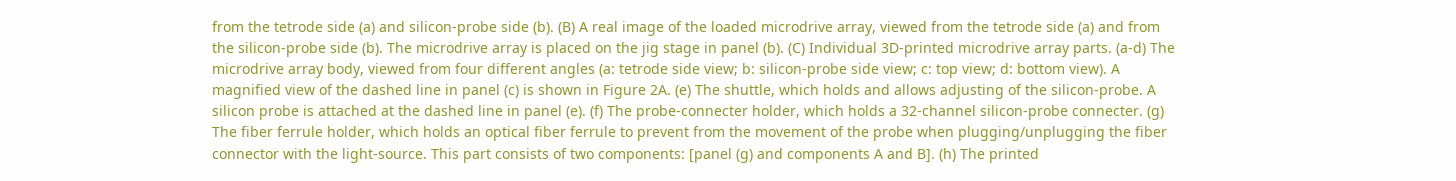from the tetrode side (a) and silicon-probe side (b). (B) A real image of the loaded microdrive array, viewed from the tetrode side (a) and from the silicon-probe side (b). The microdrive array is placed on the jig stage in panel (b). (C) Individual 3D-printed microdrive array parts. (a-d) The microdrive array body, viewed from four different angles (a: tetrode side view; b: silicon-probe side view; c: top view; d: bottom view). A magnified view of the dashed line in panel (c) is shown in Figure 2A. (e) The shuttle, which holds and allows adjusting of the silicon-probe. A silicon probe is attached at the dashed line in panel (e). (f) The probe-connecter holder, which holds a 32-channel silicon-probe connecter. (g) The fiber ferrule holder, which holds an optical fiber ferrule to prevent from the movement of the probe when plugging/unplugging the fiber connector with the light-source. This part consists of two components: [panel (g) and components A and B]. (h) The printed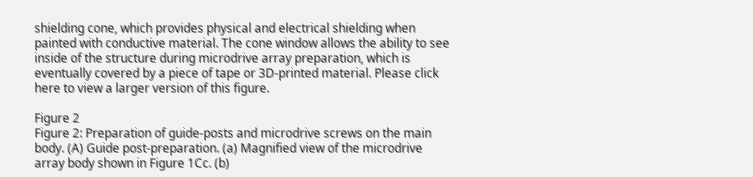shielding cone, which provides physical and electrical shielding when painted with conductive material. The cone window allows the ability to see inside of the structure during microdrive array preparation, which is eventually covered by a piece of tape or 3D-printed material. Please click here to view a larger version of this figure.

Figure 2
Figure 2: Preparation of guide-posts and microdrive screws on the main body. (A) Guide post-preparation. (a) Magnified view of the microdrive array body shown in Figure 1Cc. (b)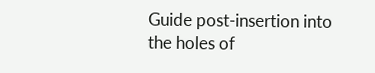Guide post-insertion into the holes of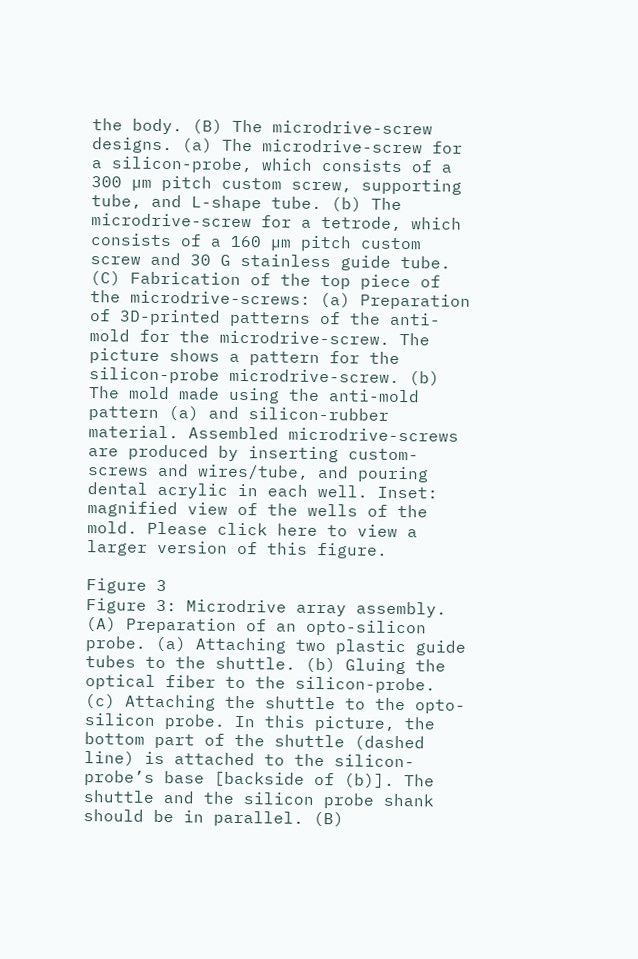the body. (B) The microdrive-screw designs. (a) The microdrive-screw for a silicon-probe, which consists of a 300 µm pitch custom screw, supporting tube, and L-shape tube. (b) The microdrive-screw for a tetrode, which consists of a 160 µm pitch custom screw and 30 G stainless guide tube. (C) Fabrication of the top piece of the microdrive-screws: (a) Preparation of 3D-printed patterns of the anti-mold for the microdrive-screw. The picture shows a pattern for the silicon-probe microdrive-screw. (b) The mold made using the anti-mold pattern (a) and silicon-rubber material. Assembled microdrive-screws are produced by inserting custom-screws and wires/tube, and pouring dental acrylic in each well. Inset: magnified view of the wells of the mold. Please click here to view a larger version of this figure.

Figure 3
Figure 3: Microdrive array assembly. (A) Preparation of an opto-silicon probe. (a) Attaching two plastic guide tubes to the shuttle. (b) Gluing the optical fiber to the silicon-probe. (c) Attaching the shuttle to the opto-silicon probe. In this picture, the bottom part of the shuttle (dashed line) is attached to the silicon-probe’s base [backside of (b)]. The shuttle and the silicon probe shank should be in parallel. (B)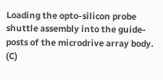Loading the opto-silicon probe shuttle assembly into the guide-posts of the microdrive array body. (C)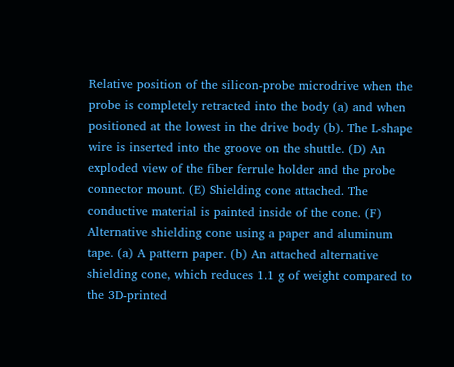Relative position of the silicon-probe microdrive when the probe is completely retracted into the body (a) and when positioned at the lowest in the drive body (b). The L-shape wire is inserted into the groove on the shuttle. (D) An exploded view of the fiber ferrule holder and the probe connector mount. (E) Shielding cone attached. The conductive material is painted inside of the cone. (F) Alternative shielding cone using a paper and aluminum tape. (a) A pattern paper. (b) An attached alternative shielding cone, which reduces 1.1 g of weight compared to the 3D-printed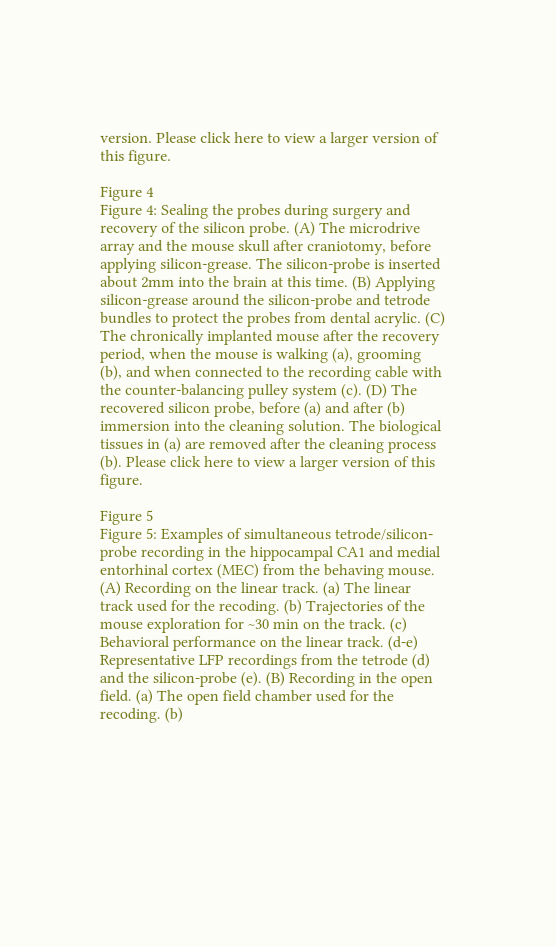version. Please click here to view a larger version of this figure.

Figure 4
Figure 4: Sealing the probes during surgery and recovery of the silicon probe. (A) The microdrive array and the mouse skull after craniotomy, before applying silicon-grease. The silicon-probe is inserted about 2mm into the brain at this time. (B) Applying silicon-grease around the silicon-probe and tetrode bundles to protect the probes from dental acrylic. (C) The chronically implanted mouse after the recovery period, when the mouse is walking (a), grooming (b), and when connected to the recording cable with the counter-balancing pulley system (c). (D) The recovered silicon probe, before (a) and after (b) immersion into the cleaning solution. The biological tissues in (a) are removed after the cleaning process (b). Please click here to view a larger version of this figure.

Figure 5
Figure 5: Examples of simultaneous tetrode/silicon-probe recording in the hippocampal CA1 and medial entorhinal cortex (MEC) from the behaving mouse. (A) Recording on the linear track. (a) The linear track used for the recoding. (b) Trajectories of the mouse exploration for ~30 min on the track. (c) Behavioral performance on the linear track. (d-e) Representative LFP recordings from the tetrode (d) and the silicon-probe (e). (B) Recording in the open field. (a) The open field chamber used for the recoding. (b)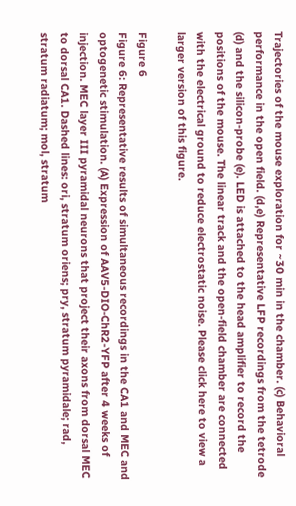Trajectories of the mouse exploration for ~30 min in the chamber. (c) Behavioral performance in the open field. (d,e) Representative LFP recordings from the tetrode (d) and the silicon-probe (e). LED is attached to the head amplifier to record the positions of the mouse. The linear track and the open-field chamber are connected with the electrical ground to reduce electrostatic noise. Please click here to view a larger version of this figure.

Figure 6
Figure 6: Representative results of simultaneous recordings in the CA1 and MEC and optogenetic stimulation. (A) Expression of AAV5-DIO-ChR2-YFP after 4 weeks of injection. MEC layer III pyramidal neurons that project their axons from dorsal MEC to dorsal CA1. Dashed lines: ori, stratum oriens; pry, stratum pyramidale; rad, stratum radiatum; mol, stratum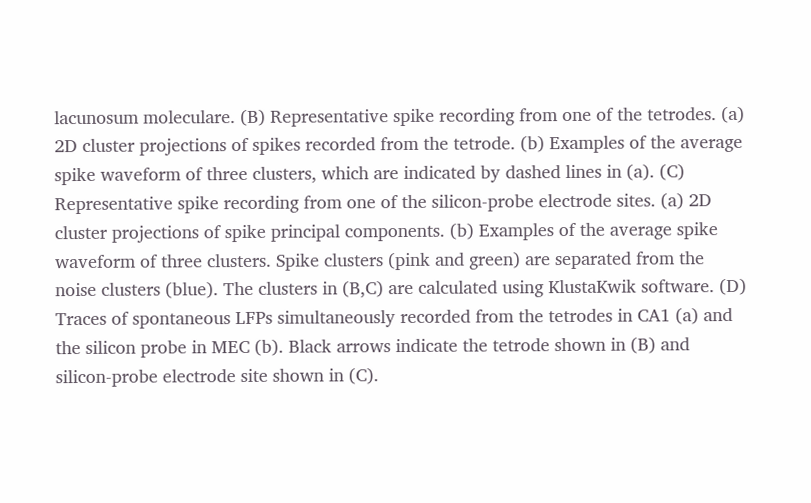lacunosum moleculare. (B) Representative spike recording from one of the tetrodes. (a) 2D cluster projections of spikes recorded from the tetrode. (b) Examples of the average spike waveform of three clusters, which are indicated by dashed lines in (a). (C) Representative spike recording from one of the silicon-probe electrode sites. (a) 2D cluster projections of spike principal components. (b) Examples of the average spike waveform of three clusters. Spike clusters (pink and green) are separated from the noise clusters (blue). The clusters in (B,C) are calculated using KlustaKwik software. (D) Traces of spontaneous LFPs simultaneously recorded from the tetrodes in CA1 (a) and the silicon probe in MEC (b). Black arrows indicate the tetrode shown in (B) and silicon-probe electrode site shown in (C).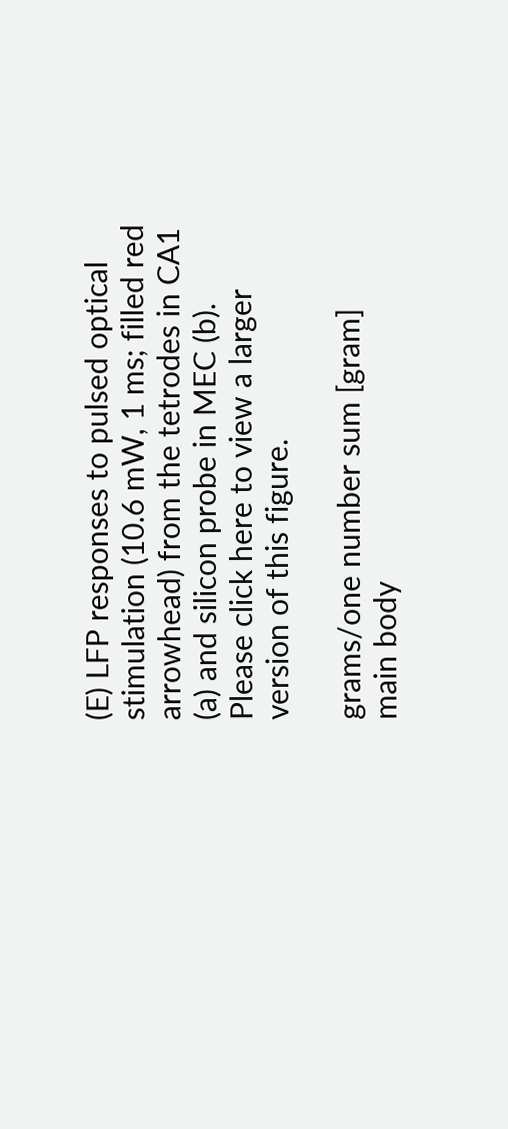(E) LFP responses to pulsed optical stimulation (10.6 mW, 1 ms; filled red arrowhead) from the tetrodes in CA1 (a) and silicon probe in MEC (b). Please click here to view a larger version of this figure.

grams/one number sum [gram]
main body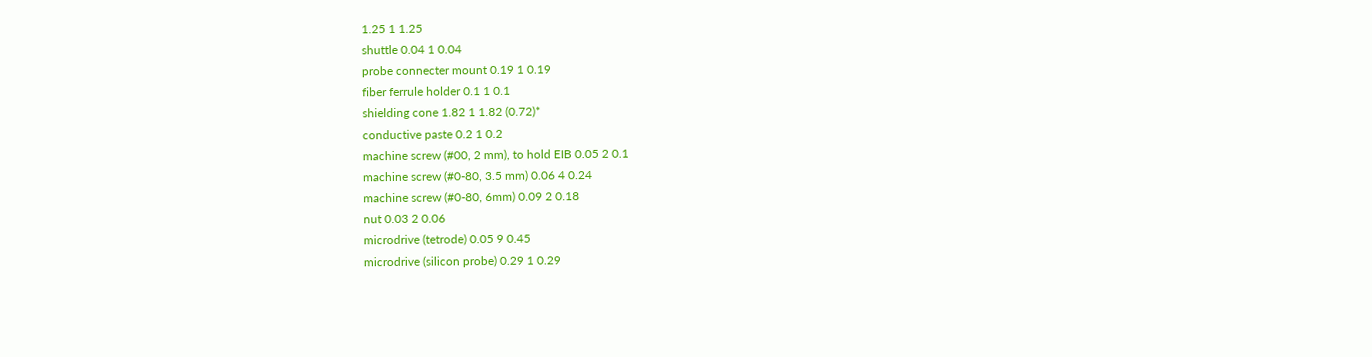1.25 1 1.25
shuttle 0.04 1 0.04
probe connecter mount 0.19 1 0.19
fiber ferrule holder 0.1 1 0.1
shielding cone 1.82 1 1.82 (0.72)*
conductive paste 0.2 1 0.2
machine screw (#00, 2 mm), to hold EIB 0.05 2 0.1
machine screw (#0-80, 3.5 mm) 0.06 4 0.24
machine screw (#0-80, 6mm) 0.09 2 0.18
nut 0.03 2 0.06
microdrive (tetrode) 0.05 9 0.45
microdrive (silicon probe) 0.29 1 0.29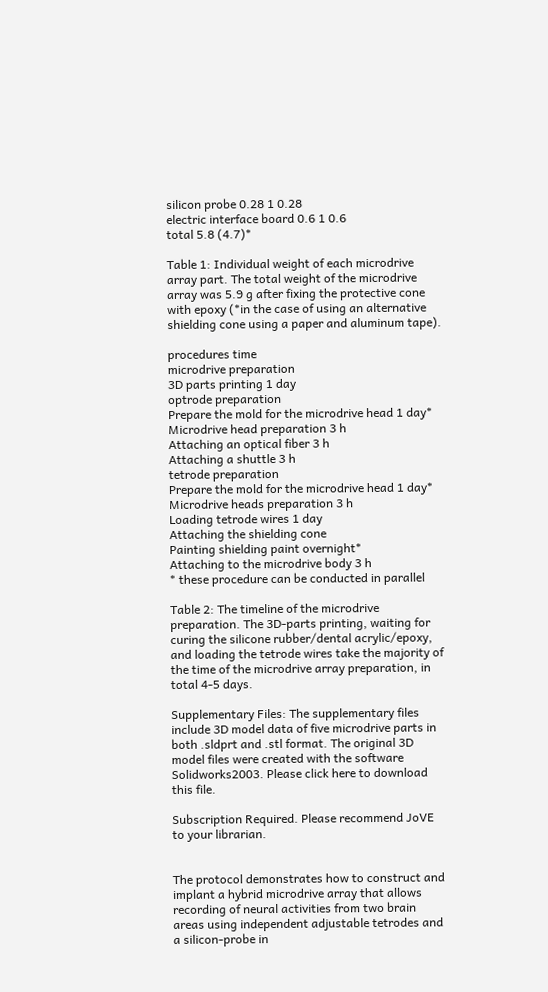silicon probe 0.28 1 0.28
electric interface board 0.6 1 0.6
total 5.8 (4.7)*

Table 1: Individual weight of each microdrive array part. The total weight of the microdrive array was 5.9 g after fixing the protective cone with epoxy (*in the case of using an alternative shielding cone using a paper and aluminum tape).

procedures time
microdrive preparation
3D parts printing 1 day
optrode preparation
Prepare the mold for the microdrive head 1 day*
Microdrive head preparation 3 h
Attaching an optical fiber 3 h
Attaching a shuttle 3 h
tetrode preparation
Prepare the mold for the microdrive head 1 day*
Microdrive heads preparation 3 h
Loading tetrode wires 1 day
Attaching the shielding cone
Painting shielding paint overnight*
Attaching to the microdrive body 3 h
* these procedure can be conducted in parallel

Table 2: The timeline of the microdrive preparation. The 3D-parts printing, waiting for curing the silicone rubber/dental acrylic/epoxy, and loading the tetrode wires take the majority of the time of the microdrive array preparation, in total 4-5 days.

Supplementary Files: The supplementary files include 3D model data of five microdrive parts in both .sldprt and .stl format. The original 3D model files were created with the software Solidworks2003. Please click here to download this file.

Subscription Required. Please recommend JoVE to your librarian.


The protocol demonstrates how to construct and implant a hybrid microdrive array that allows recording of neural activities from two brain areas using independent adjustable tetrodes and a silicon-probe in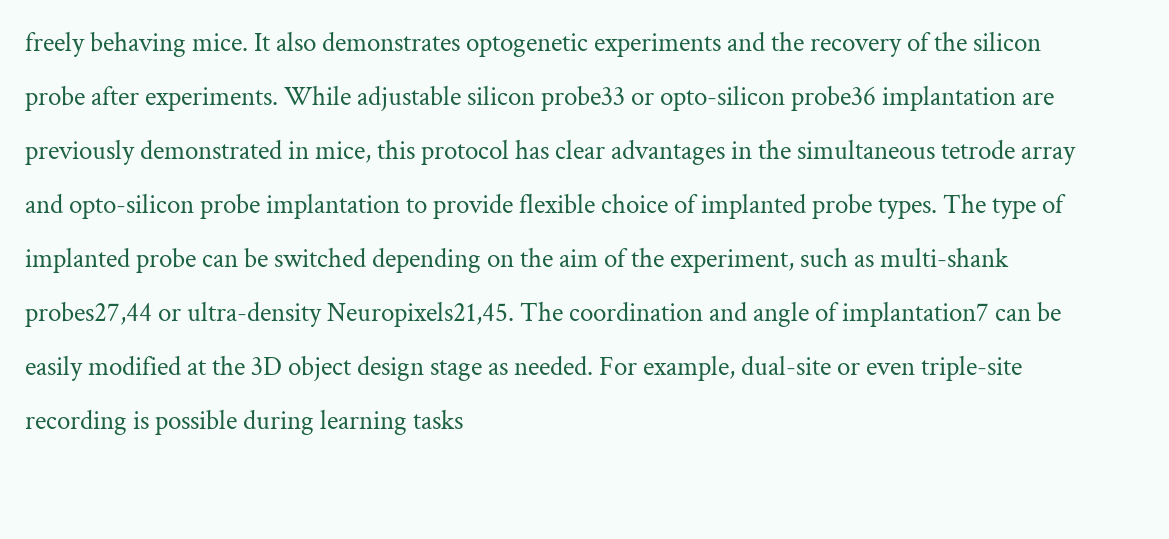freely behaving mice. It also demonstrates optogenetic experiments and the recovery of the silicon probe after experiments. While adjustable silicon probe33 or opto-silicon probe36 implantation are previously demonstrated in mice, this protocol has clear advantages in the simultaneous tetrode array and opto-silicon probe implantation to provide flexible choice of implanted probe types. The type of implanted probe can be switched depending on the aim of the experiment, such as multi-shank probes27,44 or ultra-density Neuropixels21,45. The coordination and angle of implantation7 can be easily modified at the 3D object design stage as needed. For example, dual-site or even triple-site recording is possible during learning tasks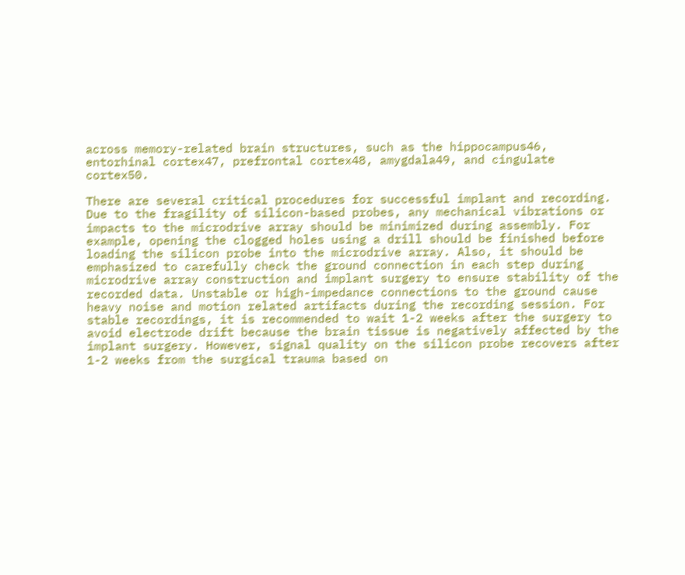across memory-related brain structures, such as the hippocampus46, entorhinal cortex47, prefrontal cortex48, amygdala49, and cingulate cortex50.

There are several critical procedures for successful implant and recording. Due to the fragility of silicon-based probes, any mechanical vibrations or impacts to the microdrive array should be minimized during assembly. For example, opening the clogged holes using a drill should be finished before loading the silicon probe into the microdrive array. Also, it should be emphasized to carefully check the ground connection in each step during microdrive array construction and implant surgery to ensure stability of the recorded data. Unstable or high-impedance connections to the ground cause heavy noise and motion related artifacts during the recording session. For stable recordings, it is recommended to wait 1-2 weeks after the surgery to avoid electrode drift because the brain tissue is negatively affected by the implant surgery. However, signal quality on the silicon probe recovers after 1-2 weeks from the surgical trauma based on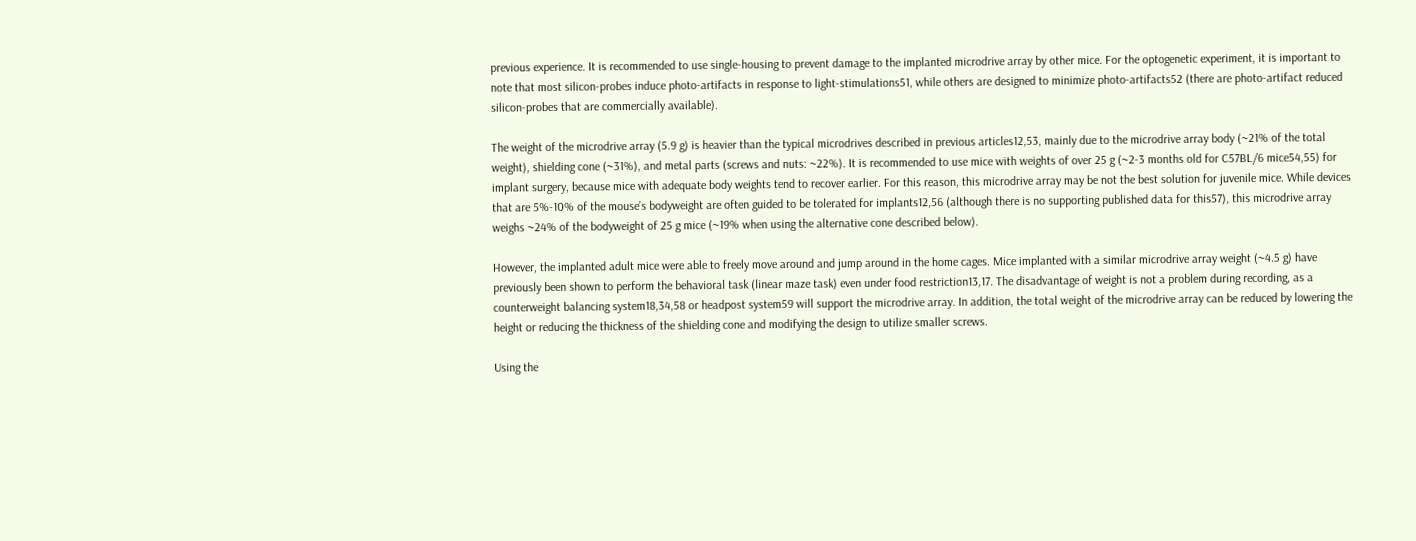previous experience. It is recommended to use single-housing to prevent damage to the implanted microdrive array by other mice. For the optogenetic experiment, it is important to note that most silicon-probes induce photo-artifacts in response to light-stimulations51, while others are designed to minimize photo-artifacts52 (there are photo-artifact reduced silicon-probes that are commercially available).

The weight of the microdrive array (5.9 g) is heavier than the typical microdrives described in previous articles12,53, mainly due to the microdrive array body (~21% of the total weight), shielding cone (~31%), and metal parts (screws and nuts: ~22%). It is recommended to use mice with weights of over 25 g (~2-3 months old for C57BL/6 mice54,55) for implant surgery, because mice with adequate body weights tend to recover earlier. For this reason, this microdrive array may be not the best solution for juvenile mice. While devices that are 5%-10% of the mouse’s bodyweight are often guided to be tolerated for implants12,56 (although there is no supporting published data for this57), this microdrive array weighs ~24% of the bodyweight of 25 g mice (~19% when using the alternative cone described below).

However, the implanted adult mice were able to freely move around and jump around in the home cages. Mice implanted with a similar microdrive array weight (~4.5 g) have previously been shown to perform the behavioral task (linear maze task) even under food restriction13,17. The disadvantage of weight is not a problem during recording, as a counterweight balancing system18,34,58 or headpost system59 will support the microdrive array. In addition, the total weight of the microdrive array can be reduced by lowering the height or reducing the thickness of the shielding cone and modifying the design to utilize smaller screws.

Using the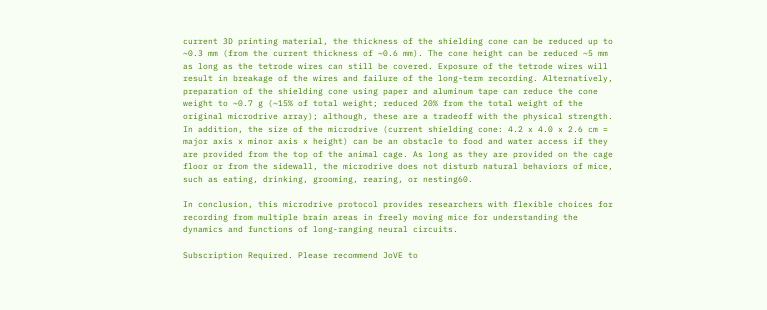current 3D printing material, the thickness of the shielding cone can be reduced up to ~0.3 mm (from the current thickness of ~0.6 mm). The cone height can be reduced ~5 mm as long as the tetrode wires can still be covered. Exposure of the tetrode wires will result in breakage of the wires and failure of the long-term recording. Alternatively, preparation of the shielding cone using paper and aluminum tape can reduce the cone weight to ~0.7 g (~15% of total weight; reduced 20% from the total weight of the original microdrive array); although, these are a tradeoff with the physical strength. In addition, the size of the microdrive (current shielding cone: 4.2 x 4.0 x 2.6 cm = major axis x minor axis x height) can be an obstacle to food and water access if they are provided from the top of the animal cage. As long as they are provided on the cage floor or from the sidewall, the microdrive does not disturb natural behaviors of mice, such as eating, drinking, grooming, rearing, or nesting60.

In conclusion, this microdrive protocol provides researchers with flexible choices for recording from multiple brain areas in freely moving mice for understanding the dynamics and functions of long-ranging neural circuits.

Subscription Required. Please recommend JoVE to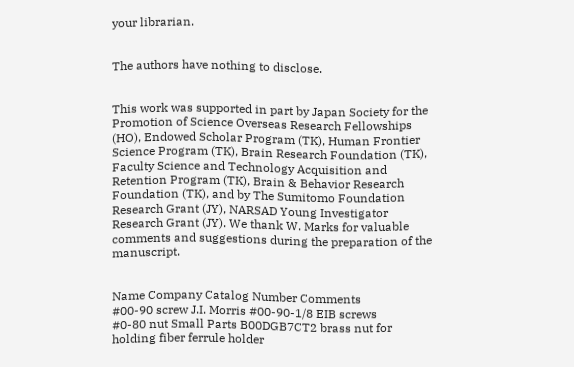your librarian.


The authors have nothing to disclose.


This work was supported in part by Japan Society for the Promotion of Science Overseas Research Fellowships (HO), Endowed Scholar Program (TK), Human Frontier Science Program (TK), Brain Research Foundation (TK), Faculty Science and Technology Acquisition and Retention Program (TK), Brain & Behavior Research Foundation (TK), and by The Sumitomo Foundation Research Grant (JY), NARSAD Young Investigator Research Grant (JY). We thank W. Marks for valuable comments and suggestions during the preparation of the manuscript.


Name Company Catalog Number Comments
#00-90 screw J.I. Morris #00-90-1/8 EIB screws
#0-80 nut Small Parts B00DGB7CT2 brass nut for holding fiber ferrule holder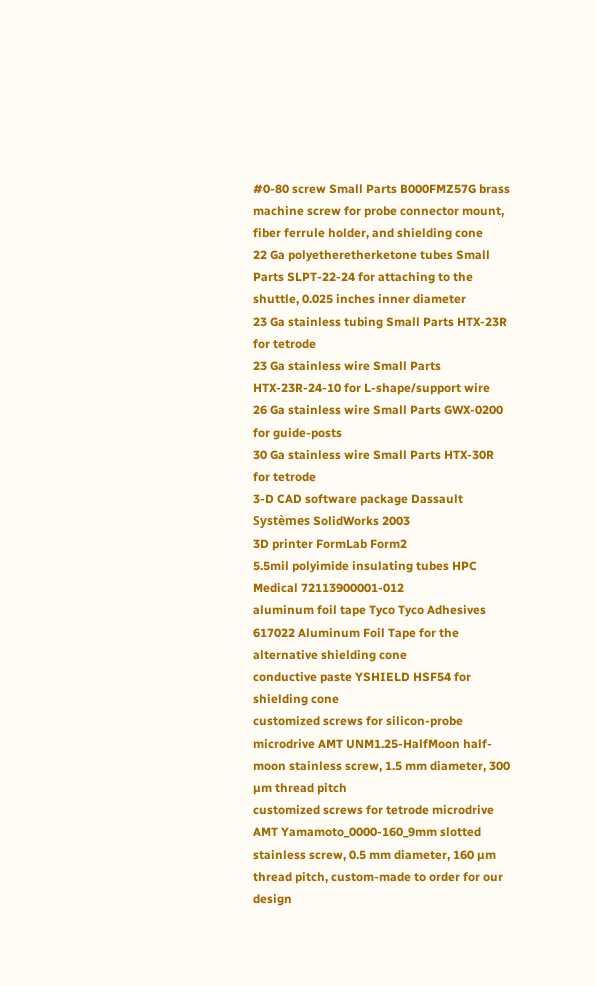#0-80 screw Small Parts B000FMZ57G brass machine screw for probe connector mount, fiber ferrule holder, and shielding cone
22 Ga polyetheretherketone tubes Small Parts SLPT-22-24 for attaching to the shuttle, 0.025 inches inner diameter
23 Ga stainless tubing Small Parts HTX-23R for tetrode
23 Ga stainless wire Small Parts HTX-23R-24-10 for L-shape/support wire
26 Ga stainless wire Small Parts GWX-0200 for guide-posts
30 Ga stainless wire Small Parts HTX-30R for tetrode
3-D CAD software package Dassault Systèmes SolidWorks 2003
3D printer FormLab Form2
5.5mil polyimide insulating tubes HPC Medical 72113900001-012
aluminum foil tape Tyco Tyco Adhesives 617022 Aluminum Foil Tape for the alternative shielding cone
conductive paste YSHIELD HSF54 for shielding cone
customized screws for silicon-probe microdrive AMT UNM1.25-HalfMoon half-moon stainless screw, 1.5 mm diameter, 300 µm thread pitch
customized screws for tetrode microdrive AMT Yamamoto_0000-160_9mm slotted stainless screw, 0.5 mm diameter, 160 µm thread pitch, custom-made to order for our design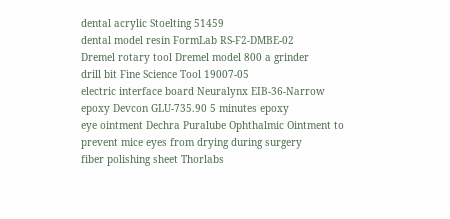dental acrylic Stoelting 51459
dental model resin FormLab RS-F2-DMBE-02
Dremel rotary tool Dremel model 800 a grinder
drill bit Fine Science Tool 19007-05
electric interface board Neuralynx EIB-36-Narrow
epoxy Devcon GLU-735.90 5 minutes epoxy
eye ointment Dechra Puralube Ophthalmic Ointment to prevent mice eyes from drying during surgery
fiber polishing sheet Thorlabs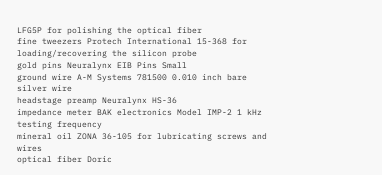LFG5P for polishing the optical fiber
fine tweezers Protech International 15-368 for loading/recovering the silicon probe
gold pins Neuralynx EIB Pins Small
ground wire A-M Systems 781500 0.010 inch bare silver wire
headstage preamp Neuralynx HS-36
impedance meter BAK electronics Model IMP-2 1 kHz testing frequency
mineral oil ZONA 36-105 for lubricating screws and wires
optical fiber Doric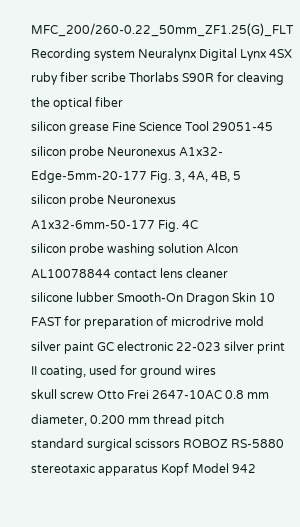MFC_200/260-0.22_50mm_ZF1.25(G)_FLT
Recording system Neuralynx Digital Lynx 4SX
ruby fiber scribe Thorlabs S90R for cleaving the optical fiber
silicon grease Fine Science Tool 29051-45
silicon probe Neuronexus A1x32-Edge-5mm-20-177 Fig. 3, 4A, 4B, 5
silicon probe Neuronexus A1x32-6mm-50-177 Fig. 4C
silicon probe washing solution Alcon AL10078844 contact lens cleaner
silicone lubber Smooth-On Dragon Skin 10 FAST for preparation of microdrive mold
silver paint GC electronic 22-023 silver print II coating, used for ground wires
skull screw Otto Frei 2647-10AC 0.8 mm diameter, 0.200 mm thread pitch
standard surgical scissors ROBOZ RS-5880
stereotaxic apparatus Kopf Model 942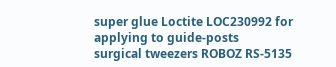super glue Loctite LOC230992 for applying to guide-posts
surgical tweezers ROBOZ RS-5135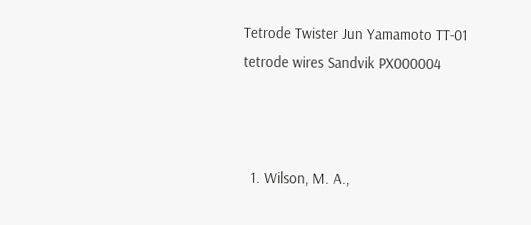Tetrode Twister Jun Yamamoto TT-01
tetrode wires Sandvik PX000004



  1. Wilson, M. A.,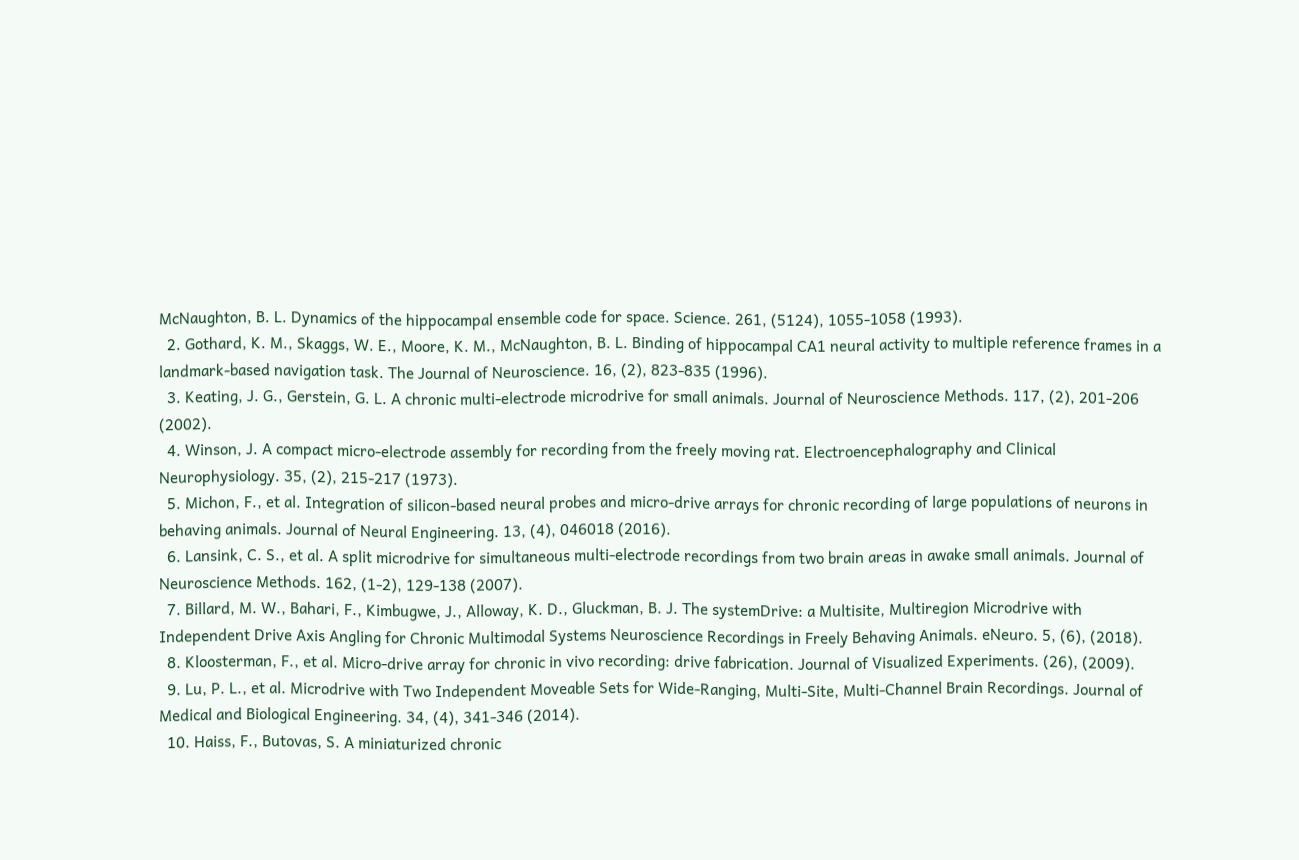McNaughton, B. L. Dynamics of the hippocampal ensemble code for space. Science. 261, (5124), 1055-1058 (1993).
  2. Gothard, K. M., Skaggs, W. E., Moore, K. M., McNaughton, B. L. Binding of hippocampal CA1 neural activity to multiple reference frames in a landmark-based navigation task. The Journal of Neuroscience. 16, (2), 823-835 (1996).
  3. Keating, J. G., Gerstein, G. L. A chronic multi-electrode microdrive for small animals. Journal of Neuroscience Methods. 117, (2), 201-206 (2002).
  4. Winson, J. A compact micro-electrode assembly for recording from the freely moving rat. Electroencephalography and Clinical Neurophysiology. 35, (2), 215-217 (1973).
  5. Michon, F., et al. Integration of silicon-based neural probes and micro-drive arrays for chronic recording of large populations of neurons in behaving animals. Journal of Neural Engineering. 13, (4), 046018 (2016).
  6. Lansink, C. S., et al. A split microdrive for simultaneous multi-electrode recordings from two brain areas in awake small animals. Journal of Neuroscience Methods. 162, (1-2), 129-138 (2007).
  7. Billard, M. W., Bahari, F., Kimbugwe, J., Alloway, K. D., Gluckman, B. J. The systemDrive: a Multisite, Multiregion Microdrive with Independent Drive Axis Angling for Chronic Multimodal Systems Neuroscience Recordings in Freely Behaving Animals. eNeuro. 5, (6), (2018).
  8. Kloosterman, F., et al. Micro-drive array for chronic in vivo recording: drive fabrication. Journal of Visualized Experiments. (26), (2009).
  9. Lu, P. L., et al. Microdrive with Two Independent Moveable Sets for Wide-Ranging, Multi-Site, Multi-Channel Brain Recordings. Journal of Medical and Biological Engineering. 34, (4), 341-346 (2014).
  10. Haiss, F., Butovas, S. A miniaturized chronic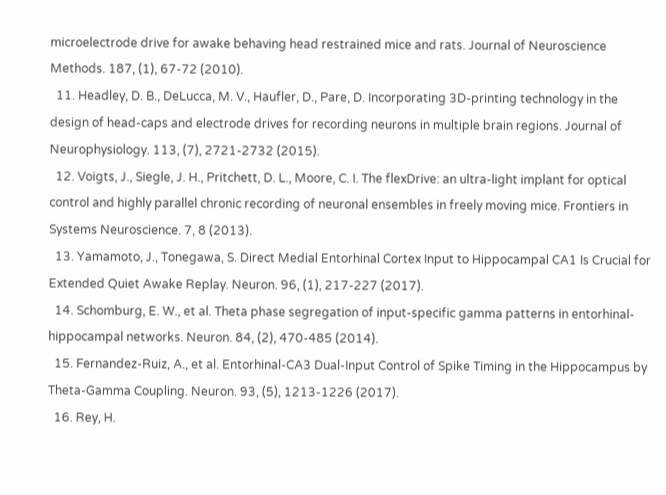microelectrode drive for awake behaving head restrained mice and rats. Journal of Neuroscience Methods. 187, (1), 67-72 (2010).
  11. Headley, D. B., DeLucca, M. V., Haufler, D., Pare, D. Incorporating 3D-printing technology in the design of head-caps and electrode drives for recording neurons in multiple brain regions. Journal of Neurophysiology. 113, (7), 2721-2732 (2015).
  12. Voigts, J., Siegle, J. H., Pritchett, D. L., Moore, C. I. The flexDrive: an ultra-light implant for optical control and highly parallel chronic recording of neuronal ensembles in freely moving mice. Frontiers in Systems Neuroscience. 7, 8 (2013).
  13. Yamamoto, J., Tonegawa, S. Direct Medial Entorhinal Cortex Input to Hippocampal CA1 Is Crucial for Extended Quiet Awake Replay. Neuron. 96, (1), 217-227 (2017).
  14. Schomburg, E. W., et al. Theta phase segregation of input-specific gamma patterns in entorhinal-hippocampal networks. Neuron. 84, (2), 470-485 (2014).
  15. Fernandez-Ruiz, A., et al. Entorhinal-CA3 Dual-Input Control of Spike Timing in the Hippocampus by Theta-Gamma Coupling. Neuron. 93, (5), 1213-1226 (2017).
  16. Rey, H.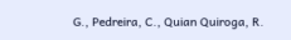G., Pedreira, C., Quian Quiroga, R.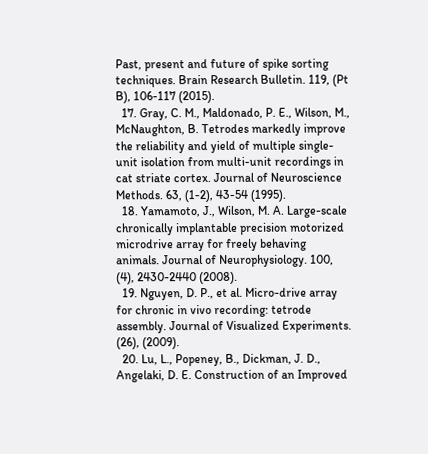Past, present and future of spike sorting techniques. Brain Research Bulletin. 119, (Pt B), 106-117 (2015).
  17. Gray, C. M., Maldonado, P. E., Wilson, M., McNaughton, B. Tetrodes markedly improve the reliability and yield of multiple single-unit isolation from multi-unit recordings in cat striate cortex. Journal of Neuroscience Methods. 63, (1-2), 43-54 (1995).
  18. Yamamoto, J., Wilson, M. A. Large-scale chronically implantable precision motorized microdrive array for freely behaving animals. Journal of Neurophysiology. 100, (4), 2430-2440 (2008).
  19. Nguyen, D. P., et al. Micro-drive array for chronic in vivo recording: tetrode assembly. Journal of Visualized Experiments. (26), (2009).
  20. Lu, L., Popeney, B., Dickman, J. D., Angelaki, D. E. Construction of an Improved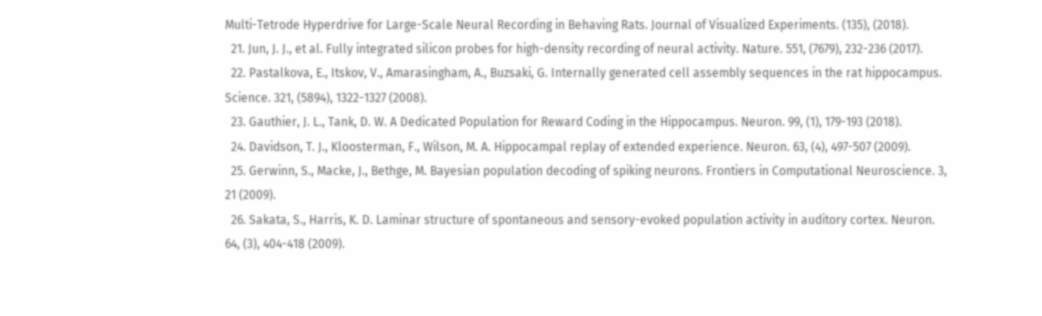Multi-Tetrode Hyperdrive for Large-Scale Neural Recording in Behaving Rats. Journal of Visualized Experiments. (135), (2018).
  21. Jun, J. J., et al. Fully integrated silicon probes for high-density recording of neural activity. Nature. 551, (7679), 232-236 (2017).
  22. Pastalkova, E., Itskov, V., Amarasingham, A., Buzsaki, G. Internally generated cell assembly sequences in the rat hippocampus. Science. 321, (5894), 1322-1327 (2008).
  23. Gauthier, J. L., Tank, D. W. A Dedicated Population for Reward Coding in the Hippocampus. Neuron. 99, (1), 179-193 (2018).
  24. Davidson, T. J., Kloosterman, F., Wilson, M. A. Hippocampal replay of extended experience. Neuron. 63, (4), 497-507 (2009).
  25. Gerwinn, S., Macke, J., Bethge, M. Bayesian population decoding of spiking neurons. Frontiers in Computational Neuroscience. 3, 21 (2009).
  26. Sakata, S., Harris, K. D. Laminar structure of spontaneous and sensory-evoked population activity in auditory cortex. Neuron. 64, (3), 404-418 (2009).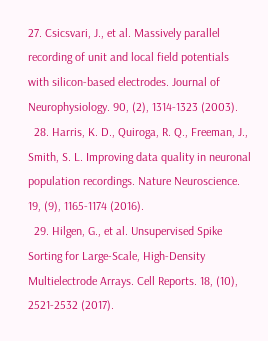27. Csicsvari, J., et al. Massively parallel recording of unit and local field potentials with silicon-based electrodes. Journal of Neurophysiology. 90, (2), 1314-1323 (2003).
  28. Harris, K. D., Quiroga, R. Q., Freeman, J., Smith, S. L. Improving data quality in neuronal population recordings. Nature Neuroscience. 19, (9), 1165-1174 (2016).
  29. Hilgen, G., et al. Unsupervised Spike Sorting for Large-Scale, High-Density Multielectrode Arrays. Cell Reports. 18, (10), 2521-2532 (2017).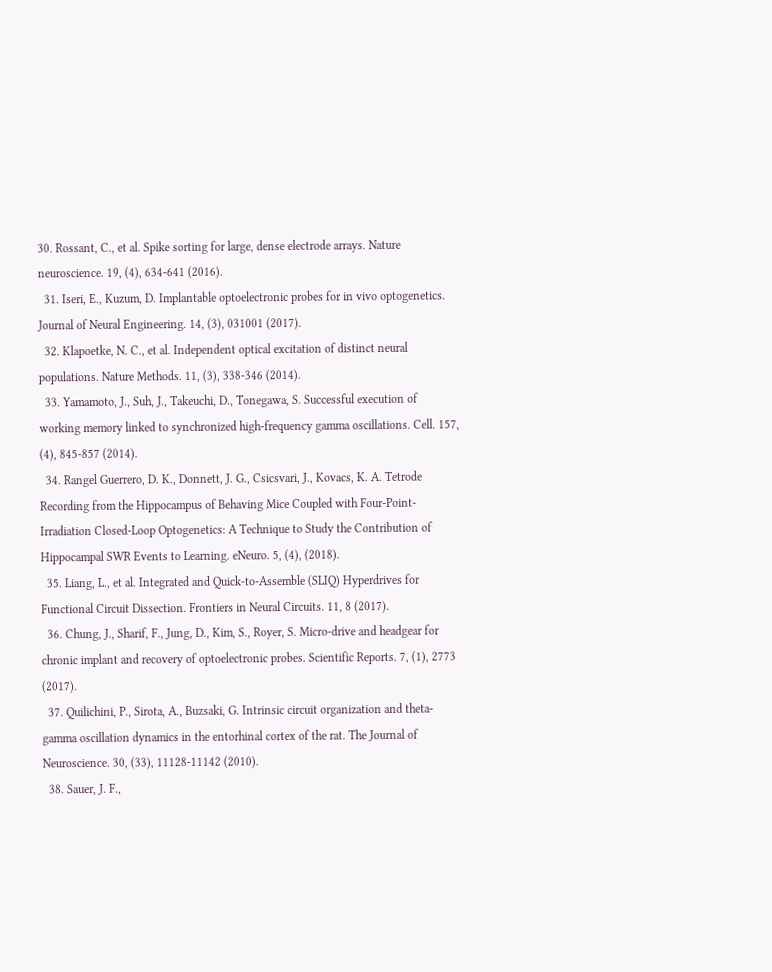30. Rossant, C., et al. Spike sorting for large, dense electrode arrays. Nature neuroscience. 19, (4), 634-641 (2016).
  31. Iseri, E., Kuzum, D. Implantable optoelectronic probes for in vivo optogenetics. Journal of Neural Engineering. 14, (3), 031001 (2017).
  32. Klapoetke, N. C., et al. Independent optical excitation of distinct neural populations. Nature Methods. 11, (3), 338-346 (2014).
  33. Yamamoto, J., Suh, J., Takeuchi, D., Tonegawa, S. Successful execution of working memory linked to synchronized high-frequency gamma oscillations. Cell. 157, (4), 845-857 (2014).
  34. Rangel Guerrero, D. K., Donnett, J. G., Csicsvari, J., Kovacs, K. A. Tetrode Recording from the Hippocampus of Behaving Mice Coupled with Four-Point-Irradiation Closed-Loop Optogenetics: A Technique to Study the Contribution of Hippocampal SWR Events to Learning. eNeuro. 5, (4), (2018).
  35. Liang, L., et al. Integrated and Quick-to-Assemble (SLIQ) Hyperdrives for Functional Circuit Dissection. Frontiers in Neural Circuits. 11, 8 (2017).
  36. Chung, J., Sharif, F., Jung, D., Kim, S., Royer, S. Micro-drive and headgear for chronic implant and recovery of optoelectronic probes. Scientific Reports. 7, (1), 2773 (2017).
  37. Quilichini, P., Sirota, A., Buzsaki, G. Intrinsic circuit organization and theta-gamma oscillation dynamics in the entorhinal cortex of the rat. The Journal of Neuroscience. 30, (33), 11128-11142 (2010).
  38. Sauer, J. F.,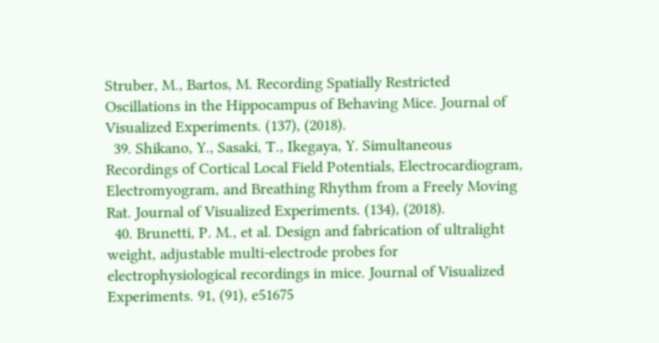Struber, M., Bartos, M. Recording Spatially Restricted Oscillations in the Hippocampus of Behaving Mice. Journal of Visualized Experiments. (137), (2018).
  39. Shikano, Y., Sasaki, T., Ikegaya, Y. Simultaneous Recordings of Cortical Local Field Potentials, Electrocardiogram, Electromyogram, and Breathing Rhythm from a Freely Moving Rat. Journal of Visualized Experiments. (134), (2018).
  40. Brunetti, P. M., et al. Design and fabrication of ultralight weight, adjustable multi-electrode probes for electrophysiological recordings in mice. Journal of Visualized Experiments. 91, (91), e51675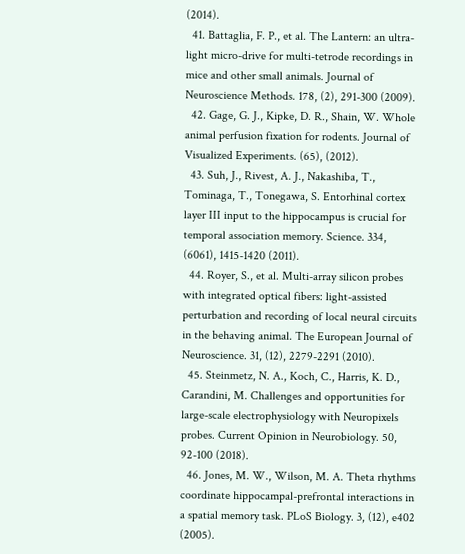(2014).
  41. Battaglia, F. P., et al. The Lantern: an ultra-light micro-drive for multi-tetrode recordings in mice and other small animals. Journal of Neuroscience Methods. 178, (2), 291-300 (2009).
  42. Gage, G. J., Kipke, D. R., Shain, W. Whole animal perfusion fixation for rodents. Journal of Visualized Experiments. (65), (2012).
  43. Suh, J., Rivest, A. J., Nakashiba, T., Tominaga, T., Tonegawa, S. Entorhinal cortex layer III input to the hippocampus is crucial for temporal association memory. Science. 334, (6061), 1415-1420 (2011).
  44. Royer, S., et al. Multi-array silicon probes with integrated optical fibers: light-assisted perturbation and recording of local neural circuits in the behaving animal. The European Journal of Neuroscience. 31, (12), 2279-2291 (2010).
  45. Steinmetz, N. A., Koch, C., Harris, K. D., Carandini, M. Challenges and opportunities for large-scale electrophysiology with Neuropixels probes. Current Opinion in Neurobiology. 50, 92-100 (2018).
  46. Jones, M. W., Wilson, M. A. Theta rhythms coordinate hippocampal-prefrontal interactions in a spatial memory task. PLoS Biology. 3, (12), e402 (2005).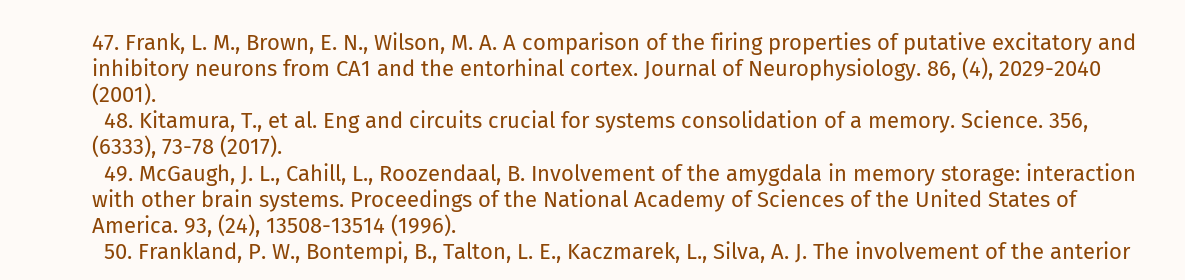47. Frank, L. M., Brown, E. N., Wilson, M. A. A comparison of the firing properties of putative excitatory and inhibitory neurons from CA1 and the entorhinal cortex. Journal of Neurophysiology. 86, (4), 2029-2040 (2001).
  48. Kitamura, T., et al. Eng and circuits crucial for systems consolidation of a memory. Science. 356, (6333), 73-78 (2017).
  49. McGaugh, J. L., Cahill, L., Roozendaal, B. Involvement of the amygdala in memory storage: interaction with other brain systems. Proceedings of the National Academy of Sciences of the United States of America. 93, (24), 13508-13514 (1996).
  50. Frankland, P. W., Bontempi, B., Talton, L. E., Kaczmarek, L., Silva, A. J. The involvement of the anterior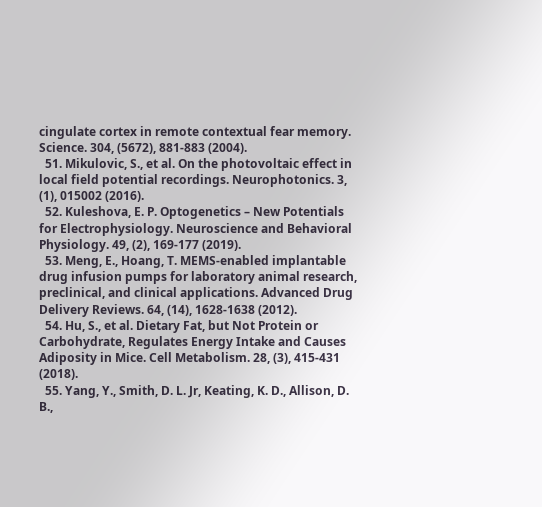cingulate cortex in remote contextual fear memory. Science. 304, (5672), 881-883 (2004).
  51. Mikulovic, S., et al. On the photovoltaic effect in local field potential recordings. Neurophotonics. 3, (1), 015002 (2016).
  52. Kuleshova, E. P. Optogenetics – New Potentials for Electrophysiology. Neuroscience and Behavioral Physiology. 49, (2), 169-177 (2019).
  53. Meng, E., Hoang, T. MEMS-enabled implantable drug infusion pumps for laboratory animal research, preclinical, and clinical applications. Advanced Drug Delivery Reviews. 64, (14), 1628-1638 (2012).
  54. Hu, S., et al. Dietary Fat, but Not Protein or Carbohydrate, Regulates Energy Intake and Causes Adiposity in Mice. Cell Metabolism. 28, (3), 415-431 (2018).
  55. Yang, Y., Smith, D. L. Jr, Keating, K. D., Allison, D. B.,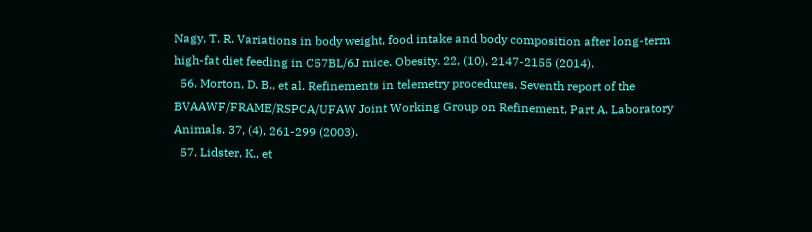Nagy, T. R. Variations in body weight, food intake and body composition after long-term high-fat diet feeding in C57BL/6J mice. Obesity. 22, (10), 2147-2155 (2014).
  56. Morton, D. B., et al. Refinements in telemetry procedures. Seventh report of the BVAAWF/FRAME/RSPCA/UFAW Joint Working Group on Refinement, Part A. Laboratory Animals. 37, (4), 261-299 (2003).
  57. Lidster, K., et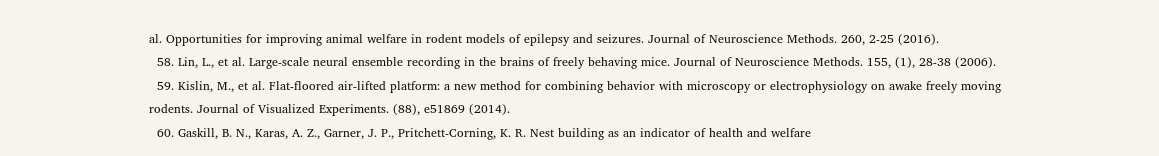al. Opportunities for improving animal welfare in rodent models of epilepsy and seizures. Journal of Neuroscience Methods. 260, 2-25 (2016).
  58. Lin, L., et al. Large-scale neural ensemble recording in the brains of freely behaving mice. Journal of Neuroscience Methods. 155, (1), 28-38 (2006).
  59. Kislin, M., et al. Flat-floored air-lifted platform: a new method for combining behavior with microscopy or electrophysiology on awake freely moving rodents. Journal of Visualized Experiments. (88), e51869 (2014).
  60. Gaskill, B. N., Karas, A. Z., Garner, J. P., Pritchett-Corning, K. R. Nest building as an indicator of health and welfare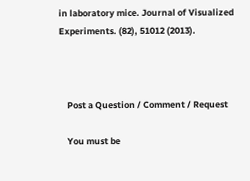in laboratory mice. Journal of Visualized Experiments. (82), 51012 (2013).



    Post a Question / Comment / Request

    You must be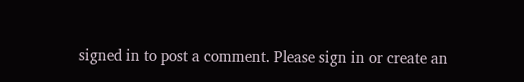signed in to post a comment. Please sign in or create an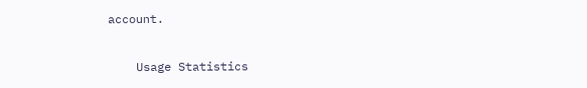account.

    Usage Statistics